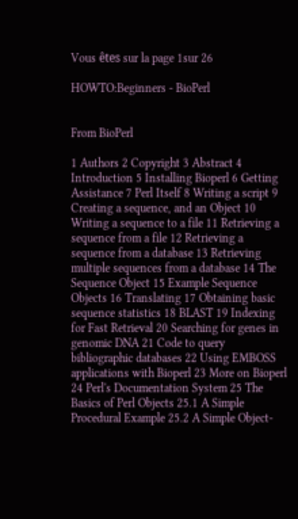Vous êtes sur la page 1sur 26

HOWTO:Beginners - BioPerl


From BioPerl

1 Authors 2 Copyright 3 Abstract 4 Introduction 5 Installing Bioperl 6 Getting Assistance 7 Perl Itself 8 Writing a script 9 Creating a sequence, and an Object 10 Writing a sequence to a file 11 Retrieving a sequence from a file 12 Retrieving a sequence from a database 13 Retrieving multiple sequences from a database 14 The Sequence Object 15 Example Sequence Objects 16 Translating 17 Obtaining basic sequence statistics 18 BLAST 19 Indexing for Fast Retrieval 20 Searching for genes in genomic DNA 21 Code to query bibliographic databases 22 Using EMBOSS applications with Bioperl 23 More on Bioperl 24 Perl's Documentation System 25 The Basics of Perl Objects 25.1 A Simple Procedural Example 25.2 A Simple Object-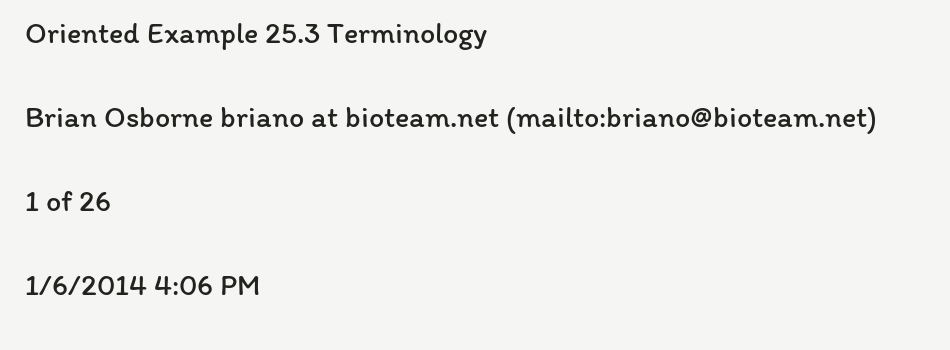Oriented Example 25.3 Terminology

Brian Osborne briano at bioteam.net (mailto:briano@bioteam.net)

1 of 26

1/6/2014 4:06 PM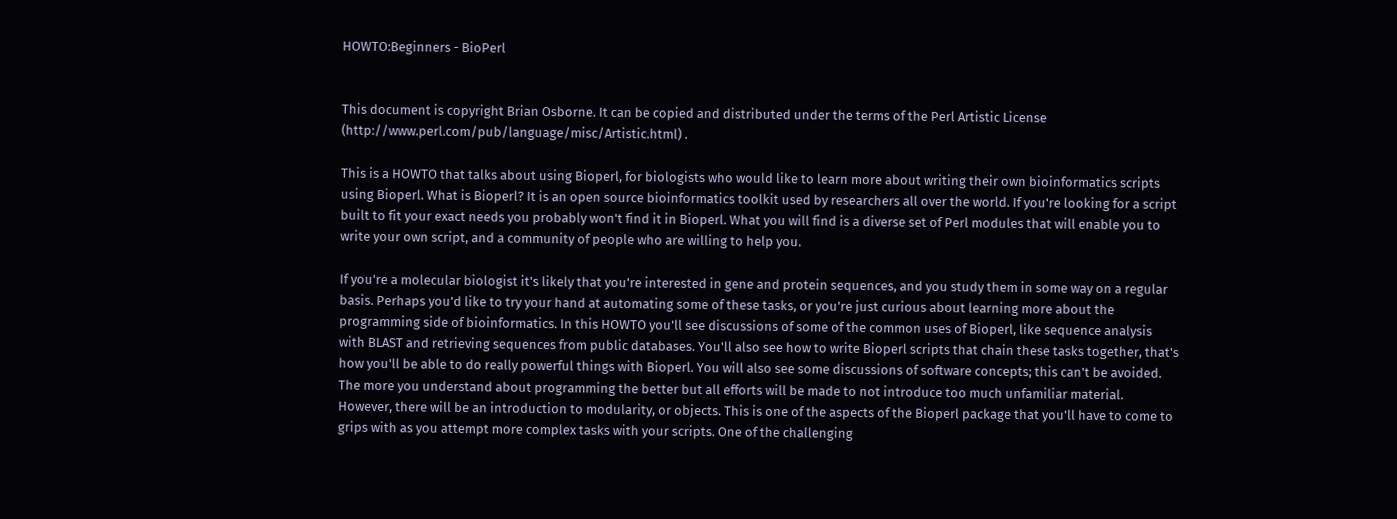HOWTO:Beginners - BioPerl


This document is copyright Brian Osborne. It can be copied and distributed under the terms of the Perl Artistic License (http://www.perl.com/pub/language/misc/Artistic.html) .

This is a HOWTO that talks about using Bioperl, for biologists who would like to learn more about writing their own bioinformatics scripts using Bioperl. What is Bioperl? It is an open source bioinformatics toolkit used by researchers all over the world. If you're looking for a script built to fit your exact needs you probably won't find it in Bioperl. What you will find is a diverse set of Perl modules that will enable you to write your own script, and a community of people who are willing to help you.

If you're a molecular biologist it's likely that you're interested in gene and protein sequences, and you study them in some way on a regular basis. Perhaps you'd like to try your hand at automating some of these tasks, or you're just curious about learning more about the programming side of bioinformatics. In this HOWTO you'll see discussions of some of the common uses of Bioperl, like sequence analysis with BLAST and retrieving sequences from public databases. You'll also see how to write Bioperl scripts that chain these tasks together, that's how you'll be able to do really powerful things with Bioperl. You will also see some discussions of software concepts; this can't be avoided. The more you understand about programming the better but all efforts will be made to not introduce too much unfamiliar material. However, there will be an introduction to modularity, or objects. This is one of the aspects of the Bioperl package that you'll have to come to grips with as you attempt more complex tasks with your scripts. One of the challenging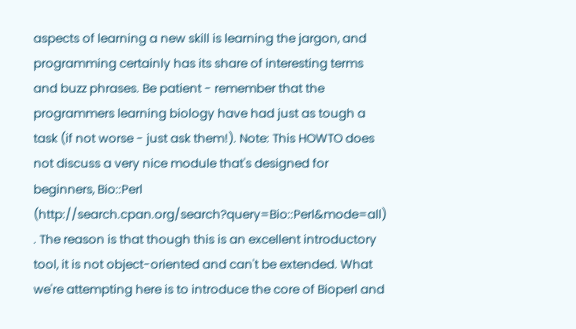aspects of learning a new skill is learning the jargon, and programming certainly has its share of interesting terms and buzz phrases. Be patient - remember that the programmers learning biology have had just as tough a task (if not worse - just ask them!). Note: This HOWTO does not discuss a very nice module that's designed for beginners, Bio::Perl (http://search.cpan.org/search?query=Bio::Perl&mode=all) . The reason is that though this is an excellent introductory tool, it is not object-oriented and can't be extended. What we're attempting here is to introduce the core of Bioperl and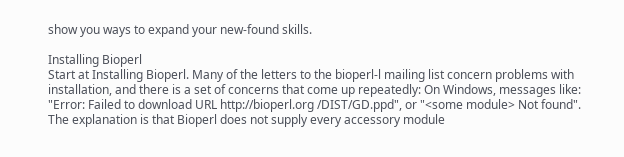show you ways to expand your new-found skills.

Installing Bioperl
Start at Installing Bioperl. Many of the letters to the bioperl-l mailing list concern problems with installation, and there is a set of concerns that come up repeatedly: On Windows, messages like: "Error: Failed to download URL http://bioperl.org /DIST/GD.ppd", or "<some module> Not found". The explanation is that Bioperl does not supply every accessory module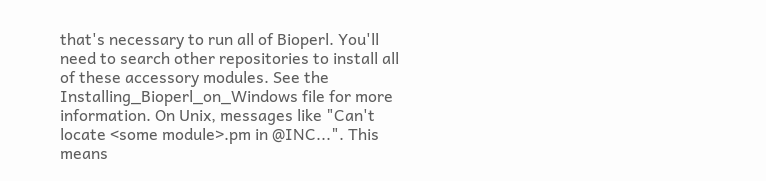that's necessary to run all of Bioperl. You'll need to search other repositories to install all of these accessory modules. See the Installing_Bioperl_on_Windows file for more information. On Unix, messages like "Can't locate <some module>.pm in @INC...". This means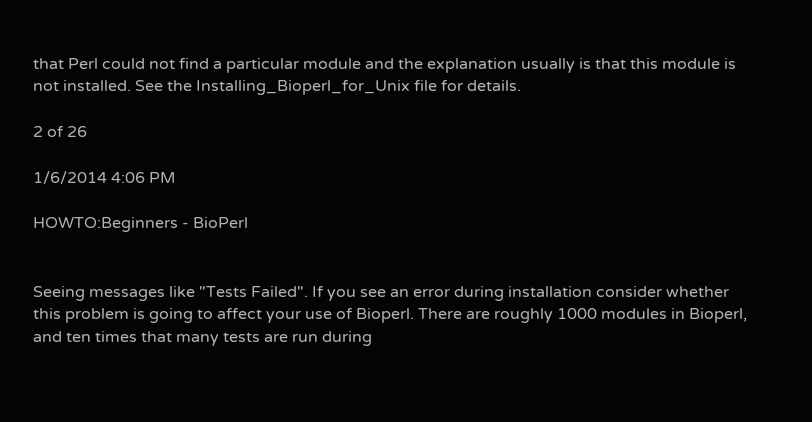that Perl could not find a particular module and the explanation usually is that this module is not installed. See the Installing_Bioperl_for_Unix file for details.

2 of 26

1/6/2014 4:06 PM

HOWTO:Beginners - BioPerl


Seeing messages like "Tests Failed". If you see an error during installation consider whether this problem is going to affect your use of Bioperl. There are roughly 1000 modules in Bioperl, and ten times that many tests are run during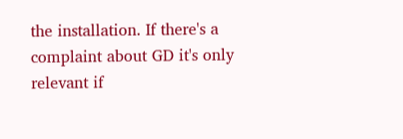the installation. If there's a complaint about GD it's only relevant if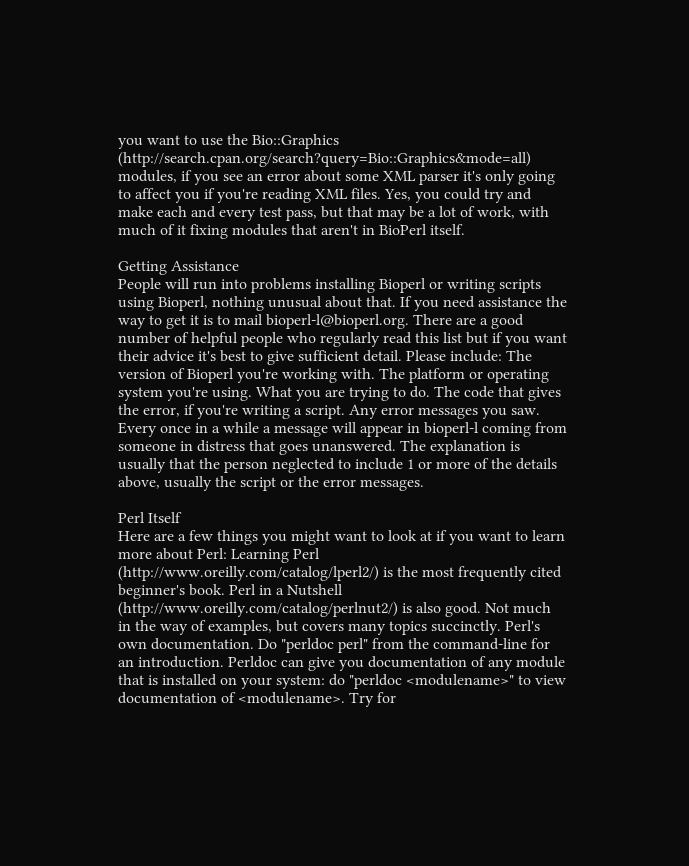you want to use the Bio::Graphics (http://search.cpan.org/search?query=Bio::Graphics&mode=all) modules, if you see an error about some XML parser it's only going to affect you if you're reading XML files. Yes, you could try and make each and every test pass, but that may be a lot of work, with much of it fixing modules that aren't in BioPerl itself.

Getting Assistance
People will run into problems installing Bioperl or writing scripts using Bioperl, nothing unusual about that. If you need assistance the way to get it is to mail bioperl-l@bioperl.org. There are a good number of helpful people who regularly read this list but if you want their advice it's best to give sufficient detail. Please include: The version of Bioperl you're working with. The platform or operating system you're using. What you are trying to do. The code that gives the error, if you're writing a script. Any error messages you saw. Every once in a while a message will appear in bioperl-l coming from someone in distress that goes unanswered. The explanation is usually that the person neglected to include 1 or more of the details above, usually the script or the error messages.

Perl Itself
Here are a few things you might want to look at if you want to learn more about Perl: Learning Perl (http://www.oreilly.com/catalog/lperl2/) is the most frequently cited beginner's book. Perl in a Nutshell (http://www.oreilly.com/catalog/perlnut2/) is also good. Not much in the way of examples, but covers many topics succinctly. Perl's own documentation. Do "perldoc perl" from the command-line for an introduction. Perldoc can give you documentation of any module that is installed on your system: do "perldoc <modulename>" to view documentation of <modulename>. Try for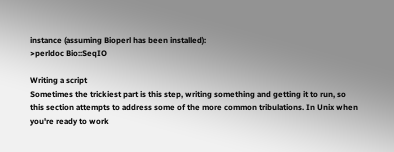instance (assuming Bioperl has been installed):
>perldoc Bio::SeqIO

Writing a script
Sometimes the trickiest part is this step, writing something and getting it to run, so this section attempts to address some of the more common tribulations. In Unix when you're ready to work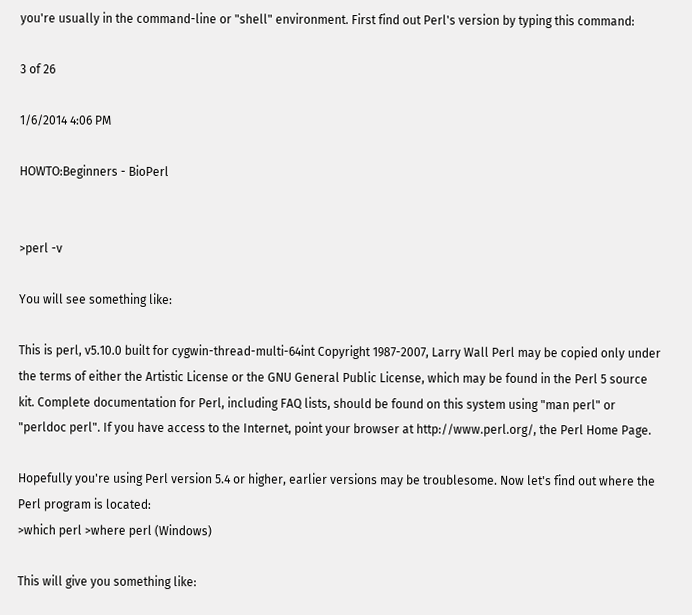you're usually in the command-line or "shell" environment. First find out Perl's version by typing this command:

3 of 26

1/6/2014 4:06 PM

HOWTO:Beginners - BioPerl


>perl -v

You will see something like:

This is perl, v5.10.0 built for cygwin-thread-multi-64int Copyright 1987-2007, Larry Wall Perl may be copied only under the terms of either the Artistic License or the GNU General Public License, which may be found in the Perl 5 source kit. Complete documentation for Perl, including FAQ lists, should be found on this system using "man perl" or "perldoc perl". If you have access to the Internet, point your browser at http://www.perl.org/, the Perl Home Page.

Hopefully you're using Perl version 5.4 or higher, earlier versions may be troublesome. Now let's find out where the Perl program is located:
>which perl >where perl (Windows)

This will give you something like: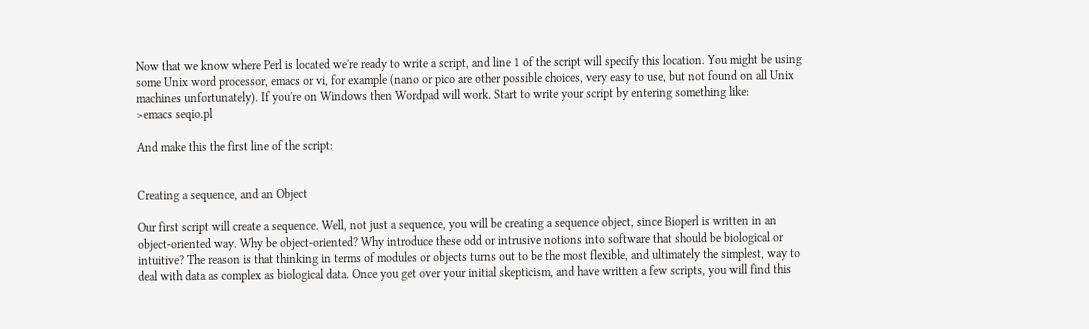Now that we know where Perl is located we're ready to write a script, and line 1 of the script will specify this location. You might be using some Unix word processor, emacs or vi, for example (nano or pico are other possible choices, very easy to use, but not found on all Unix machines unfortunately). If you're on Windows then Wordpad will work. Start to write your script by entering something like:
>emacs seqio.pl

And make this the first line of the script:


Creating a sequence, and an Object

Our first script will create a sequence. Well, not just a sequence, you will be creating a sequence object, since Bioperl is written in an object-oriented way. Why be object-oriented? Why introduce these odd or intrusive notions into software that should be biological or intuitive? The reason is that thinking in terms of modules or objects turns out to be the most flexible, and ultimately the simplest, way to deal with data as complex as biological data. Once you get over your initial skepticism, and have written a few scripts, you will find this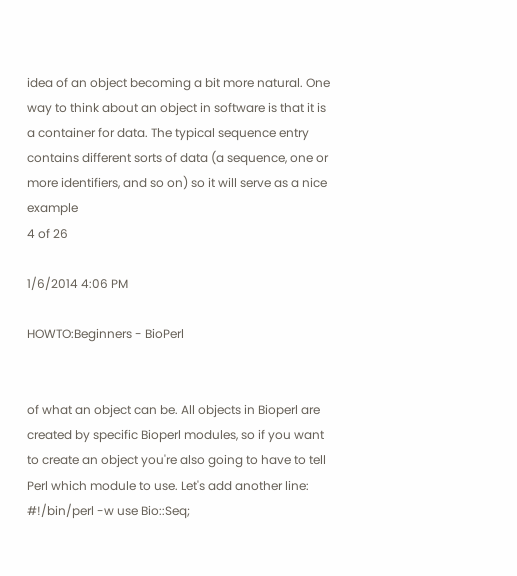idea of an object becoming a bit more natural. One way to think about an object in software is that it is a container for data. The typical sequence entry contains different sorts of data (a sequence, one or more identifiers, and so on) so it will serve as a nice example
4 of 26

1/6/2014 4:06 PM

HOWTO:Beginners - BioPerl


of what an object can be. All objects in Bioperl are created by specific Bioperl modules, so if you want to create an object you're also going to have to tell Perl which module to use. Let's add another line:
#!/bin/perl -w use Bio::Seq;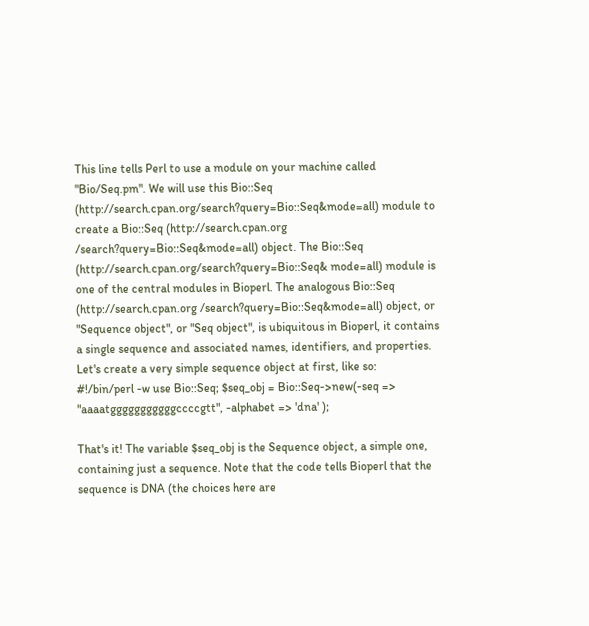This line tells Perl to use a module on your machine called "Bio/Seq.pm". We will use this Bio::Seq (http://search.cpan.org/search?query=Bio::Seq&mode=all) module to create a Bio::Seq (http://search.cpan.org /search?query=Bio::Seq&mode=all) object. The Bio::Seq (http://search.cpan.org/search?query=Bio::Seq& mode=all) module is one of the central modules in Bioperl. The analogous Bio::Seq (http://search.cpan.org /search?query=Bio::Seq&mode=all) object, or "Sequence object", or "Seq object", is ubiquitous in Bioperl, it contains a single sequence and associated names, identifiers, and properties. Let's create a very simple sequence object at first, like so:
#!/bin/perl -w use Bio::Seq; $seq_obj = Bio::Seq->new(-seq => "aaaatgggggggggggccccgtt", -alphabet => 'dna' );

That's it! The variable $seq_obj is the Sequence object, a simple one, containing just a sequence. Note that the code tells Bioperl that the sequence is DNA (the choices here are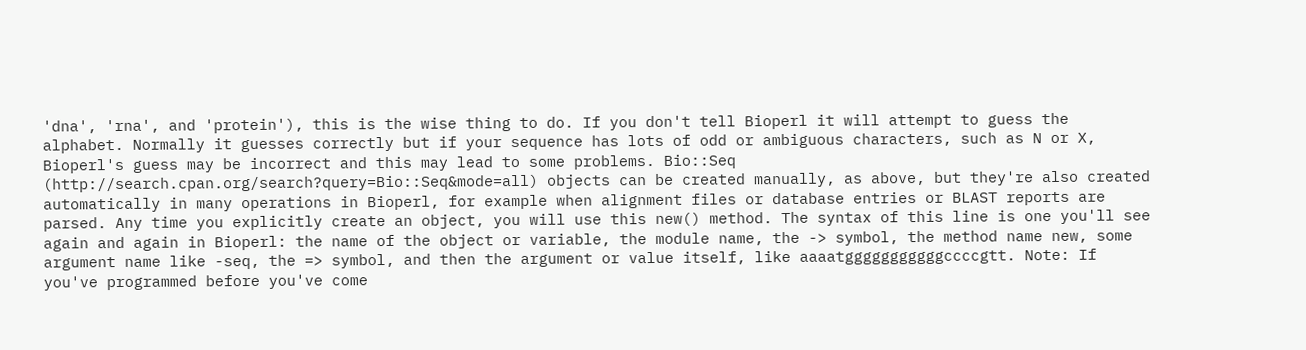'dna', 'rna', and 'protein'), this is the wise thing to do. If you don't tell Bioperl it will attempt to guess the alphabet. Normally it guesses correctly but if your sequence has lots of odd or ambiguous characters, such as N or X, Bioperl's guess may be incorrect and this may lead to some problems. Bio::Seq (http://search.cpan.org/search?query=Bio::Seq&mode=all) objects can be created manually, as above, but they're also created automatically in many operations in Bioperl, for example when alignment files or database entries or BLAST reports are parsed. Any time you explicitly create an object, you will use this new() method. The syntax of this line is one you'll see again and again in Bioperl: the name of the object or variable, the module name, the -> symbol, the method name new, some argument name like -seq, the => symbol, and then the argument or value itself, like aaaatgggggggggggccccgtt. Note: If you've programmed before you've come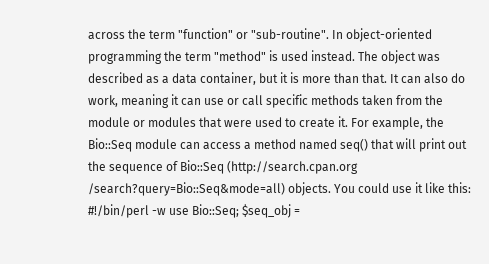across the term "function" or "sub-routine". In object-oriented programming the term "method" is used instead. The object was described as a data container, but it is more than that. It can also do work, meaning it can use or call specific methods taken from the module or modules that were used to create it. For example, the Bio::Seq module can access a method named seq() that will print out the sequence of Bio::Seq (http://search.cpan.org /search?query=Bio::Seq&mode=all) objects. You could use it like this:
#!/bin/perl -w use Bio::Seq; $seq_obj =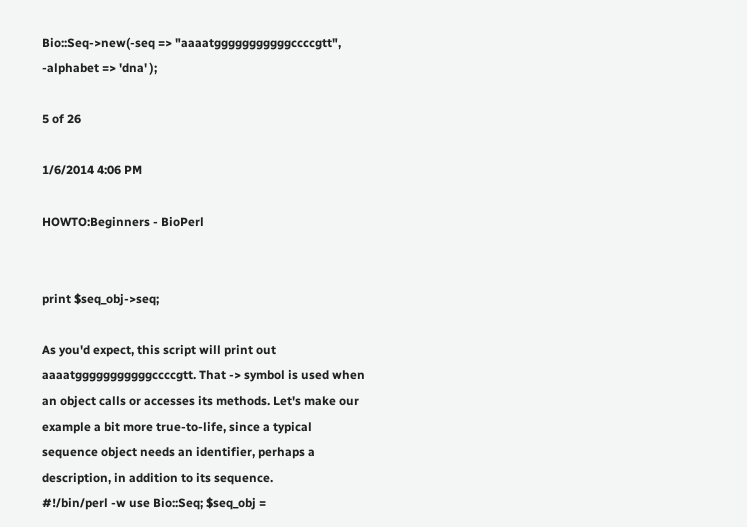Bio::Seq->new(-seq => "aaaatgggggggggggccccgtt", -alphabet => 'dna' );

5 of 26

1/6/2014 4:06 PM

HOWTO:Beginners - BioPerl


print $seq_obj->seq;

As you'd expect, this script will print out aaaatgggggggggggccccgtt. That -> symbol is used when an object calls or accesses its methods. Let's make our example a bit more true-to-life, since a typical sequence object needs an identifier, perhaps a description, in addition to its sequence.
#!/bin/perl -w use Bio::Seq; $seq_obj =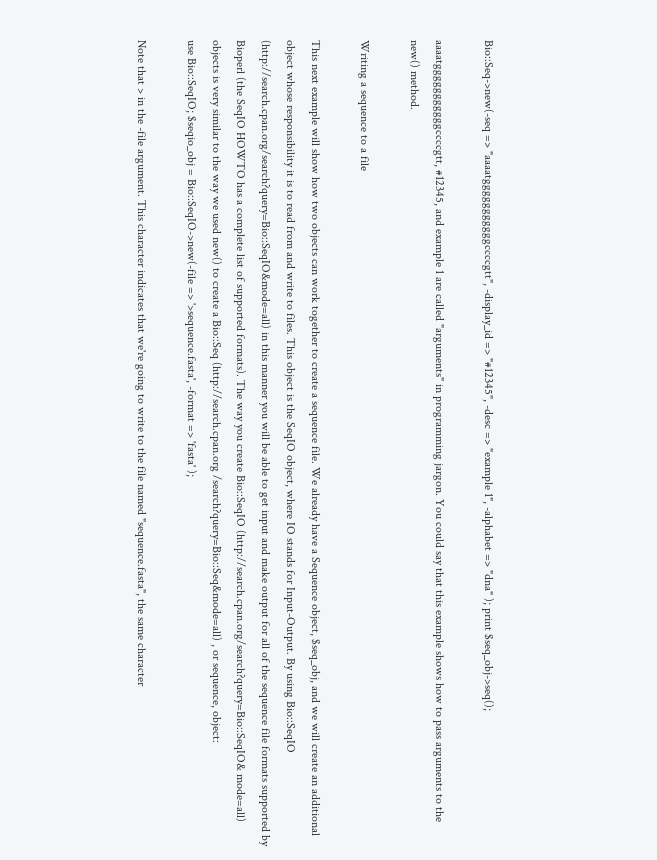Bio::Seq->new(-seq => "aaaatgggggggggggccccgtt", -display_id => "#12345", -desc => "example 1", -alphabet => "dna" ); print $seq_obj->seq();

aaaatgggggggggggccccgtt, #12345, and example 1 are called "arguments" in programming jargon. You could say that this example shows how to pass arguments to the new() method.

Writing a sequence to a file

This next example will show how two objects can work together to create a sequence file. We already have a Sequence object, $seq_obj, and we will create an additional object whose responsibility it is to read from and write to files. This object is the SeqIO object, where IO stands for Input-Output. By using Bio::SeqIO (http://search.cpan.org/search?query=Bio::SeqIO&mode=all) in this manner you will be able to get input and make output for all of the sequence file formats supported by Bioperl (the SeqIO HOWTO has a complete list of supported formats). The way you create Bio::SeqIO (http://search.cpan.org/search?query=Bio::SeqIO& mode=all) objects is very similar to the way we used new() to create a Bio::Seq (http://search.cpan.org /search?query=Bio::Seq&mode=all) , or sequence, object:
use Bio::SeqIO; $seqio_obj = Bio::SeqIO->new(-file => '>sequence.fasta', -format => 'fasta' );

Note that > in the -file argument. This character indicates that we're going to write to the file named "sequence.fasta", the same character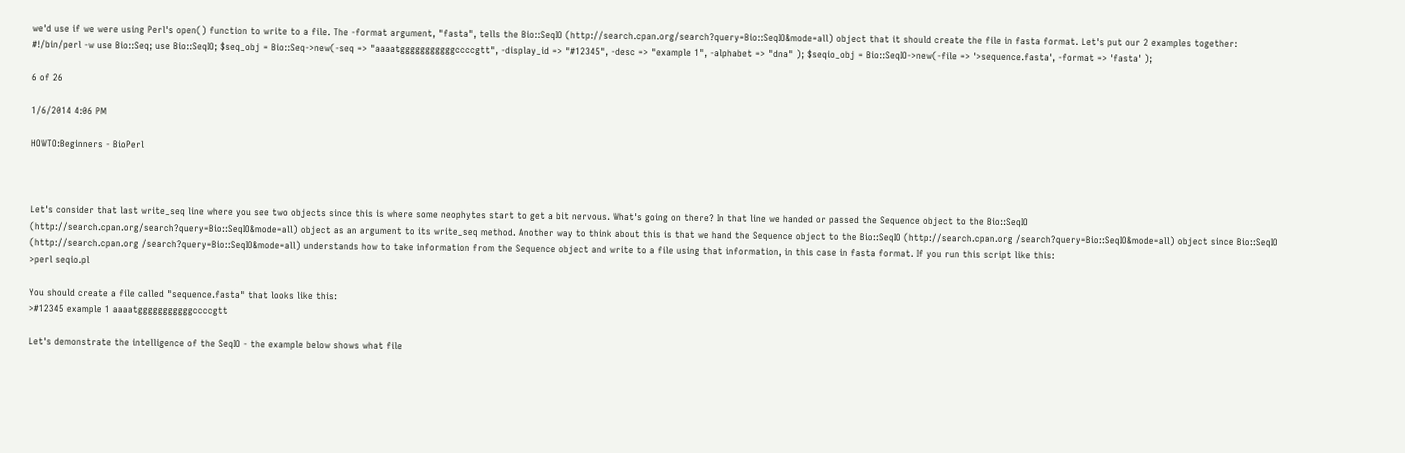we'd use if we were using Perl's open() function to write to a file. The -format argument, "fasta", tells the Bio::SeqIO (http://search.cpan.org/search?query=Bio::SeqIO&mode=all) object that it should create the file in fasta format. Let's put our 2 examples together:
#!/bin/perl -w use Bio::Seq; use Bio::SeqIO; $seq_obj = Bio::Seq->new(-seq => "aaaatgggggggggggccccgtt", -display_id => "#12345", -desc => "example 1", -alphabet => "dna" ); $seqio_obj = Bio::SeqIO->new(-file => '>sequence.fasta', -format => 'fasta' );

6 of 26

1/6/2014 4:06 PM

HOWTO:Beginners - BioPerl



Let's consider that last write_seq line where you see two objects since this is where some neophytes start to get a bit nervous. What's going on there? In that line we handed or passed the Sequence object to the Bio::SeqIO (http://search.cpan.org/search?query=Bio::SeqIO&mode=all) object as an argument to its write_seq method. Another way to think about this is that we hand the Sequence object to the Bio::SeqIO (http://search.cpan.org /search?query=Bio::SeqIO&mode=all) object since Bio::SeqIO (http://search.cpan.org /search?query=Bio::SeqIO&mode=all) understands how to take information from the Sequence object and write to a file using that information, in this case in fasta format. If you run this script like this:
>perl seqio.pl

You should create a file called "sequence.fasta" that looks like this:
>#12345 example 1 aaaatgggggggggggccccgtt

Let's demonstrate the intelligence of the SeqIO - the example below shows what file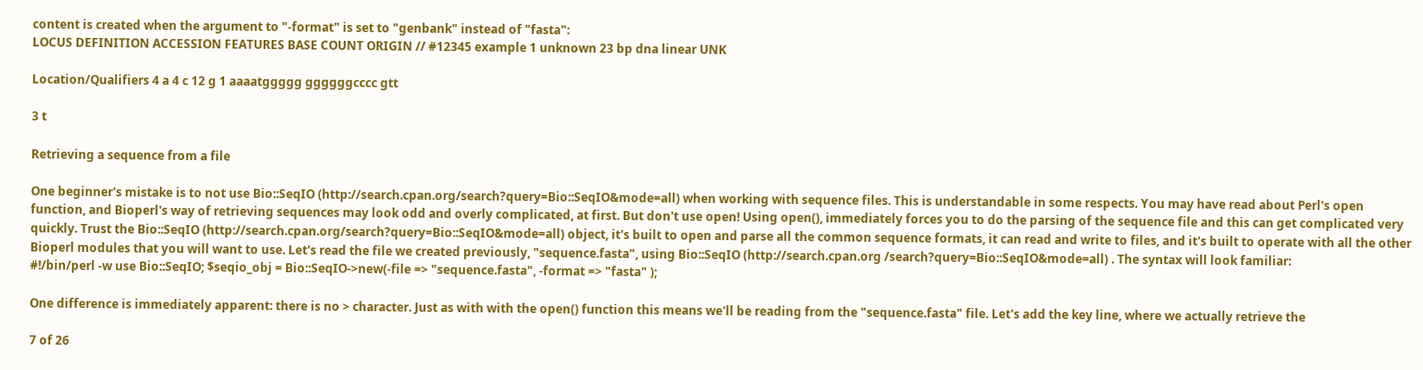content is created when the argument to "-format" is set to "genbank" instead of "fasta":
LOCUS DEFINITION ACCESSION FEATURES BASE COUNT ORIGIN // #12345 example 1 unknown 23 bp dna linear UNK

Location/Qualifiers 4 a 4 c 12 g 1 aaaatggggg ggggggcccc gtt

3 t

Retrieving a sequence from a file

One beginner's mistake is to not use Bio::SeqIO (http://search.cpan.org/search?query=Bio::SeqIO&mode=all) when working with sequence files. This is understandable in some respects. You may have read about Perl's open function, and Bioperl's way of retrieving sequences may look odd and overly complicated, at first. But don't use open! Using open(), immediately forces you to do the parsing of the sequence file and this can get complicated very quickly. Trust the Bio::SeqIO (http://search.cpan.org/search?query=Bio::SeqIO&mode=all) object, it's built to open and parse all the common sequence formats, it can read and write to files, and it's built to operate with all the other Bioperl modules that you will want to use. Let's read the file we created previously, "sequence.fasta", using Bio::SeqIO (http://search.cpan.org /search?query=Bio::SeqIO&mode=all) . The syntax will look familiar:
#!/bin/perl -w use Bio::SeqIO; $seqio_obj = Bio::SeqIO->new(-file => "sequence.fasta", -format => "fasta" );

One difference is immediately apparent: there is no > character. Just as with with the open() function this means we'll be reading from the "sequence.fasta" file. Let's add the key line, where we actually retrieve the

7 of 26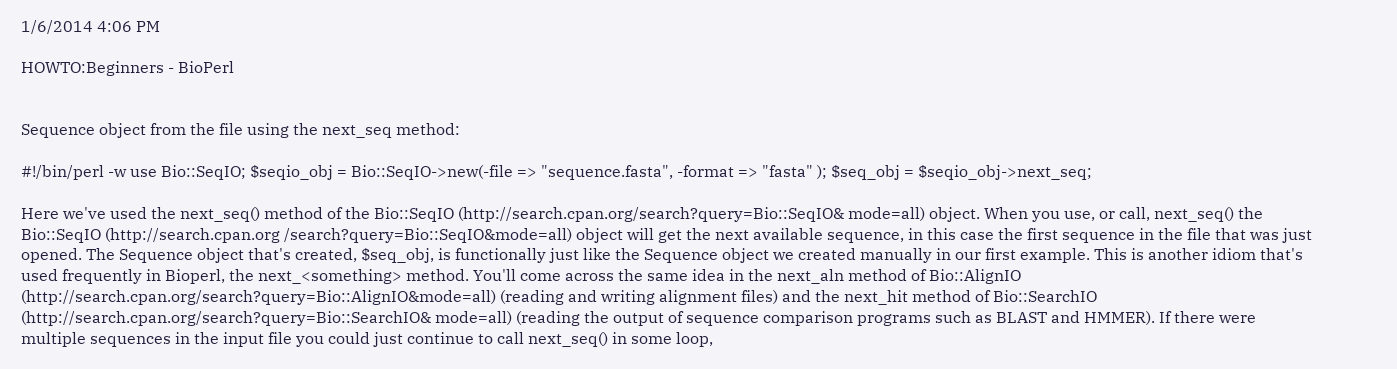1/6/2014 4:06 PM

HOWTO:Beginners - BioPerl


Sequence object from the file using the next_seq method:

#!/bin/perl -w use Bio::SeqIO; $seqio_obj = Bio::SeqIO->new(-file => "sequence.fasta", -format => "fasta" ); $seq_obj = $seqio_obj->next_seq;

Here we've used the next_seq() method of the Bio::SeqIO (http://search.cpan.org/search?query=Bio::SeqIO& mode=all) object. When you use, or call, next_seq() the Bio::SeqIO (http://search.cpan.org /search?query=Bio::SeqIO&mode=all) object will get the next available sequence, in this case the first sequence in the file that was just opened. The Sequence object that's created, $seq_obj, is functionally just like the Sequence object we created manually in our first example. This is another idiom that's used frequently in Bioperl, the next_<something> method. You'll come across the same idea in the next_aln method of Bio::AlignIO (http://search.cpan.org/search?query=Bio::AlignIO&mode=all) (reading and writing alignment files) and the next_hit method of Bio::SearchIO (http://search.cpan.org/search?query=Bio::SearchIO& mode=all) (reading the output of sequence comparison programs such as BLAST and HMMER). If there were multiple sequences in the input file you could just continue to call next_seq() in some loop,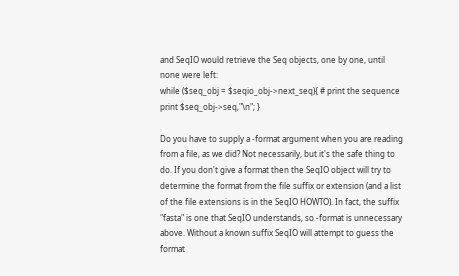and SeqIO would retrieve the Seq objects, one by one, until none were left:
while ($seq_obj = $seqio_obj->next_seq){ # print the sequence print $seq_obj->seq,"\n"; }

Do you have to supply a -format argument when you are reading from a file, as we did? Not necessarily, but it's the safe thing to do. If you don't give a format then the SeqIO object will try to determine the format from the file suffix or extension (and a list of the file extensions is in the SeqIO HOWTO). In fact, the suffix "fasta" is one that SeqIO understands, so -format is unnecessary above. Without a known suffix SeqIO will attempt to guess the format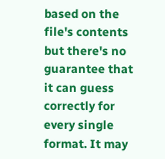based on the file's contents but there's no guarantee that it can guess correctly for every single format. It may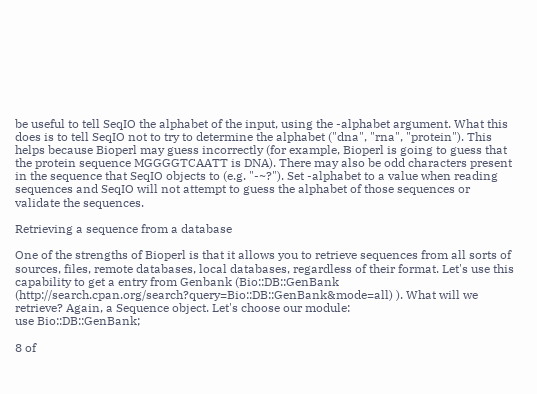be useful to tell SeqIO the alphabet of the input, using the -alphabet argument. What this does is to tell SeqIO not to try to determine the alphabet ("dna", "rna", "protein"). This helps because Bioperl may guess incorrectly (for example, Bioperl is going to guess that the protein sequence MGGGGTCAATT is DNA). There may also be odd characters present in the sequence that SeqIO objects to (e.g. "-~?"). Set -alphabet to a value when reading sequences and SeqIO will not attempt to guess the alphabet of those sequences or validate the sequences.

Retrieving a sequence from a database

One of the strengths of Bioperl is that it allows you to retrieve sequences from all sorts of sources, files, remote databases, local databases, regardless of their format. Let's use this capability to get a entry from Genbank (Bio::DB::GenBank (http://search.cpan.org/search?query=Bio::DB::GenBank&mode=all) ). What will we retrieve? Again, a Sequence object. Let's choose our module:
use Bio::DB::GenBank;

8 of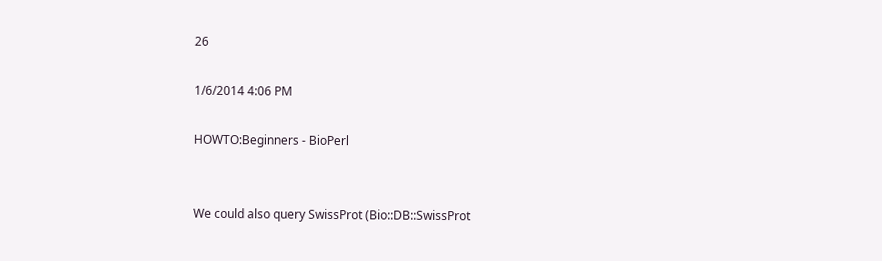26

1/6/2014 4:06 PM

HOWTO:Beginners - BioPerl


We could also query SwissProt (Bio::DB::SwissProt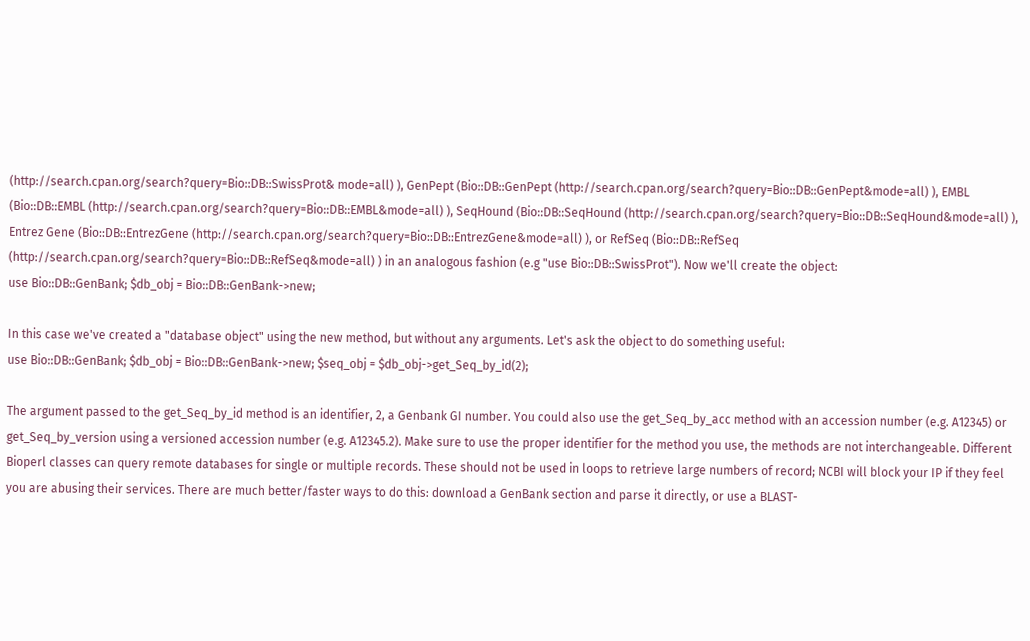(http://search.cpan.org/search?query=Bio::DB::SwissProt& mode=all) ), GenPept (Bio::DB::GenPept (http://search.cpan.org/search?query=Bio::DB::GenPept&mode=all) ), EMBL (Bio::DB::EMBL (http://search.cpan.org/search?query=Bio::DB::EMBL&mode=all) ), SeqHound (Bio::DB::SeqHound (http://search.cpan.org/search?query=Bio::DB::SeqHound&mode=all) ), Entrez Gene (Bio::DB::EntrezGene (http://search.cpan.org/search?query=Bio::DB::EntrezGene&mode=all) ), or RefSeq (Bio::DB::RefSeq (http://search.cpan.org/search?query=Bio::DB::RefSeq&mode=all) ) in an analogous fashion (e.g "use Bio::DB::SwissProt"). Now we'll create the object:
use Bio::DB::GenBank; $db_obj = Bio::DB::GenBank->new;

In this case we've created a "database object" using the new method, but without any arguments. Let's ask the object to do something useful:
use Bio::DB::GenBank; $db_obj = Bio::DB::GenBank->new; $seq_obj = $db_obj->get_Seq_by_id(2);

The argument passed to the get_Seq_by_id method is an identifier, 2, a Genbank GI number. You could also use the get_Seq_by_acc method with an accession number (e.g. A12345) or get_Seq_by_version using a versioned accession number (e.g. A12345.2). Make sure to use the proper identifier for the method you use, the methods are not interchangeable. Different Bioperl classes can query remote databases for single or multiple records. These should not be used in loops to retrieve large numbers of record; NCBI will block your IP if they feel you are abusing their services. There are much better/faster ways to do this: download a GenBank section and parse it directly, or use a BLAST-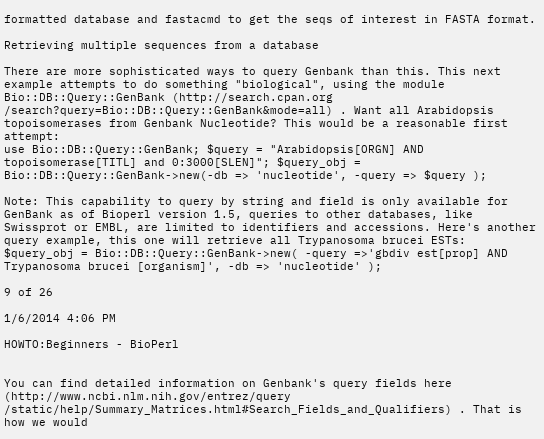formatted database and fastacmd to get the seqs of interest in FASTA format.

Retrieving multiple sequences from a database

There are more sophisticated ways to query Genbank than this. This next example attempts to do something "biological", using the module Bio::DB::Query::GenBank (http://search.cpan.org /search?query=Bio::DB::Query::GenBank&mode=all) . Want all Arabidopsis topoisomerases from Genbank Nucleotide? This would be a reasonable first attempt:
use Bio::DB::Query::GenBank; $query = "Arabidopsis[ORGN] AND topoisomerase[TITL] and 0:3000[SLEN]"; $query_obj = Bio::DB::Query::GenBank->new(-db => 'nucleotide', -query => $query );

Note: This capability to query by string and field is only available for GenBank as of Bioperl version 1.5, queries to other databases, like Swissprot or EMBL, are limited to identifiers and accessions. Here's another query example, this one will retrieve all Trypanosoma brucei ESTs:
$query_obj = Bio::DB::Query::GenBank->new( -query =>'gbdiv est[prop] AND Trypanosoma brucei [organism]', -db => 'nucleotide' );

9 of 26

1/6/2014 4:06 PM

HOWTO:Beginners - BioPerl


You can find detailed information on Genbank's query fields here (http://www.ncbi.nlm.nih.gov/entrez/query /static/help/Summary_Matrices.html#Search_Fields_and_Qualifiers) . That is how we would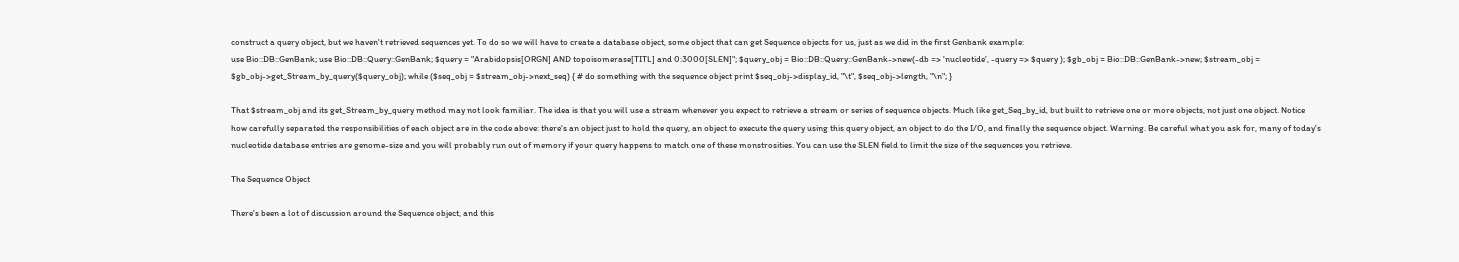construct a query object, but we haven't retrieved sequences yet. To do so we will have to create a database object, some object that can get Sequence objects for us, just as we did in the first Genbank example:
use Bio::DB::GenBank; use Bio::DB::Query::GenBank; $query = "Arabidopsis[ORGN] AND topoisomerase[TITL] and 0:3000[SLEN]"; $query_obj = Bio::DB::Query::GenBank->new(-db => 'nucleotide', -query => $query ); $gb_obj = Bio::DB::GenBank->new; $stream_obj = $gb_obj->get_Stream_by_query($query_obj); while ($seq_obj = $stream_obj->next_seq) { # do something with the sequence object print $seq_obj->display_id, "\t", $seq_obj->length, "\n"; }

That $stream_obj and its get_Stream_by_query method may not look familiar. The idea is that you will use a stream whenever you expect to retrieve a stream or series of sequence objects. Much like get_Seq_by_id, but built to retrieve one or more objects, not just one object. Notice how carefully separated the responsibilities of each object are in the code above: there's an object just to hold the query, an object to execute the query using this query object, an object to do the I/O, and finally the sequence object. Warning. Be careful what you ask for, many of today's nucleotide database entries are genome-size and you will probably run out of memory if your query happens to match one of these monstrosities. You can use the SLEN field to limit the size of the sequences you retrieve.

The Sequence Object

There's been a lot of discussion around the Sequence object, and this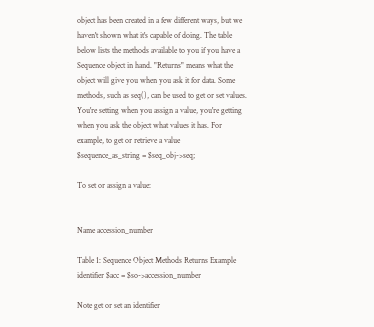object has been created in a few different ways, but we haven't shown what it's capable of doing. The table below lists the methods available to you if you have a Sequence object in hand. "Returns" means what the object will give you when you ask it for data. Some methods, such as seq(), can be used to get or set values. You're setting when you assign a value, you're getting when you ask the object what values it has. For example, to get or retrieve a value
$sequence_as_string = $seq_obj->seq;

To set or assign a value:


Name accession_number

Table 1: Sequence Object Methods Returns Example identifier $acc = $so->accession_number

Note get or set an identifier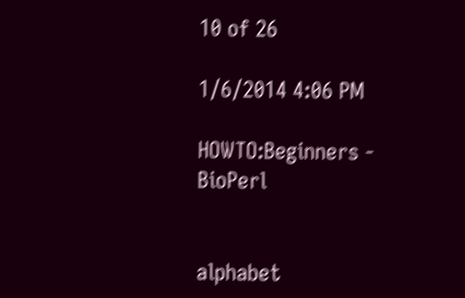10 of 26

1/6/2014 4:06 PM

HOWTO:Beginners - BioPerl


alphabet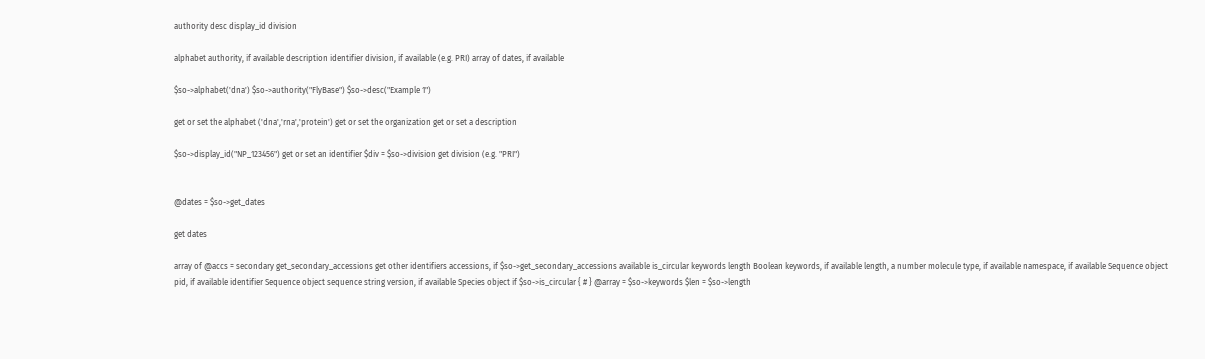authority desc display_id division

alphabet authority, if available description identifier division, if available (e.g. PRI) array of dates, if available

$so->alphabet('dna') $so->authority("FlyBase") $so->desc("Example 1")

get or set the alphabet ('dna','rna','protein') get or set the organization get or set a description

$so->display_id("NP_123456") get or set an identifier $div = $so->division get division (e.g. "PRI")


@dates = $so->get_dates

get dates

array of @accs = secondary get_secondary_accessions get other identifiers accessions, if $so->get_secondary_accessions available is_circular keywords length Boolean keywords, if available length, a number molecule type, if available namespace, if available Sequence object pid, if available identifier Sequence object sequence string version, if available Species object if $so->is_circular { # } @array = $so->keywords $len = $so->length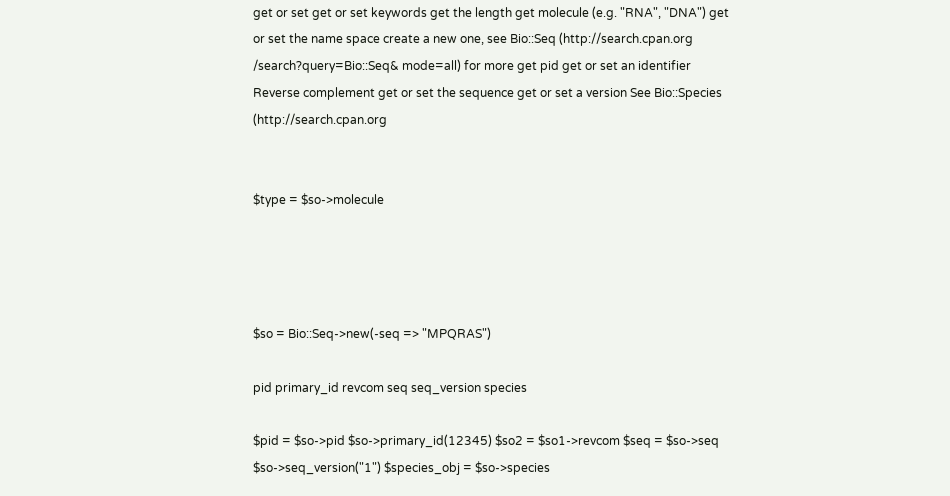get or set get or set keywords get the length get molecule (e.g. "RNA", "DNA") get or set the name space create a new one, see Bio::Seq (http://search.cpan.org /search?query=Bio::Seq& mode=all) for more get pid get or set an identifier Reverse complement get or set the sequence get or set a version See Bio::Species (http://search.cpan.org


$type = $so->molecule




$so = Bio::Seq->new(-seq => "MPQRAS")

pid primary_id revcom seq seq_version species

$pid = $so->pid $so->primary_id(12345) $so2 = $so1->revcom $seq = $so->seq $so->seq_version("1") $species_obj = $so->species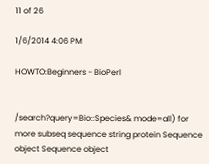11 of 26

1/6/2014 4:06 PM

HOWTO:Beginners - BioPerl


/search?query=Bio::Species& mode=all) for more subseq sequence string protein Sequence object Sequence object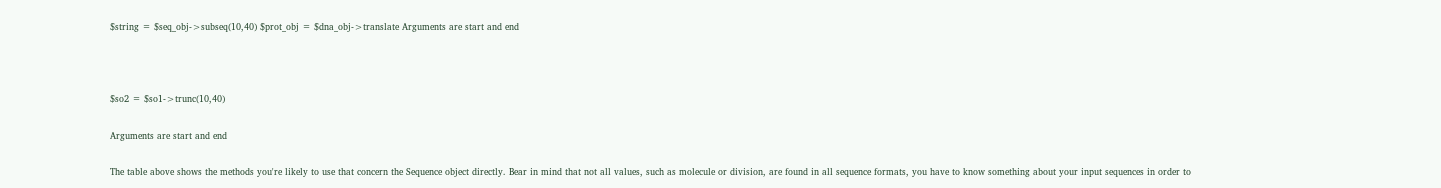$string = $seq_obj->subseq(10,40) $prot_obj = $dna_obj->translate Arguments are start and end



$so2 = $so1->trunc(10,40)

Arguments are start and end

The table above shows the methods you're likely to use that concern the Sequence object directly. Bear in mind that not all values, such as molecule or division, are found in all sequence formats, you have to know something about your input sequences in order to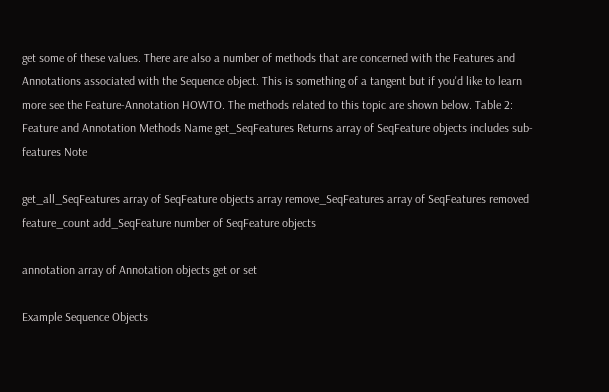get some of these values. There are also a number of methods that are concerned with the Features and Annotations associated with the Sequence object. This is something of a tangent but if you'd like to learn more see the Feature-Annotation HOWTO. The methods related to this topic are shown below. Table 2: Feature and Annotation Methods Name get_SeqFeatures Returns array of SeqFeature objects includes sub-features Note

get_all_SeqFeatures array of SeqFeature objects array remove_SeqFeatures array of SeqFeatures removed feature_count add_SeqFeature number of SeqFeature objects

annotation array of Annotation objects get or set

Example Sequence Objects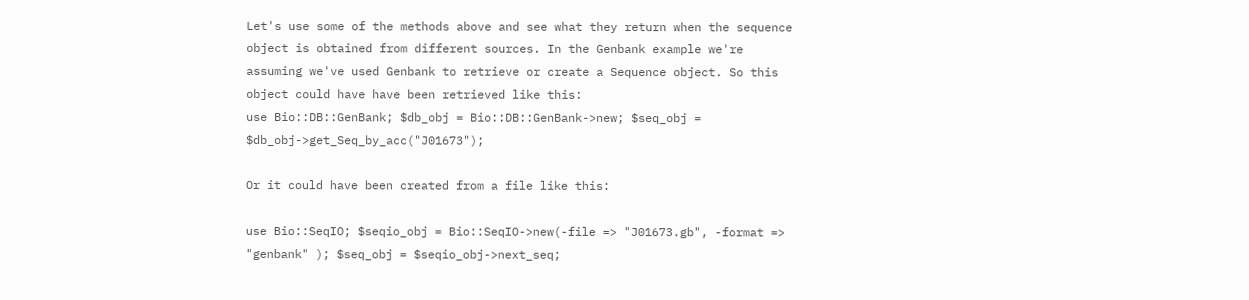Let's use some of the methods above and see what they return when the sequence object is obtained from different sources. In the Genbank example we're assuming we've used Genbank to retrieve or create a Sequence object. So this object could have have been retrieved like this:
use Bio::DB::GenBank; $db_obj = Bio::DB::GenBank->new; $seq_obj = $db_obj->get_Seq_by_acc("J01673");

Or it could have been created from a file like this:

use Bio::SeqIO; $seqio_obj = Bio::SeqIO->new(-file => "J01673.gb", -format => "genbank" ); $seq_obj = $seqio_obj->next_seq;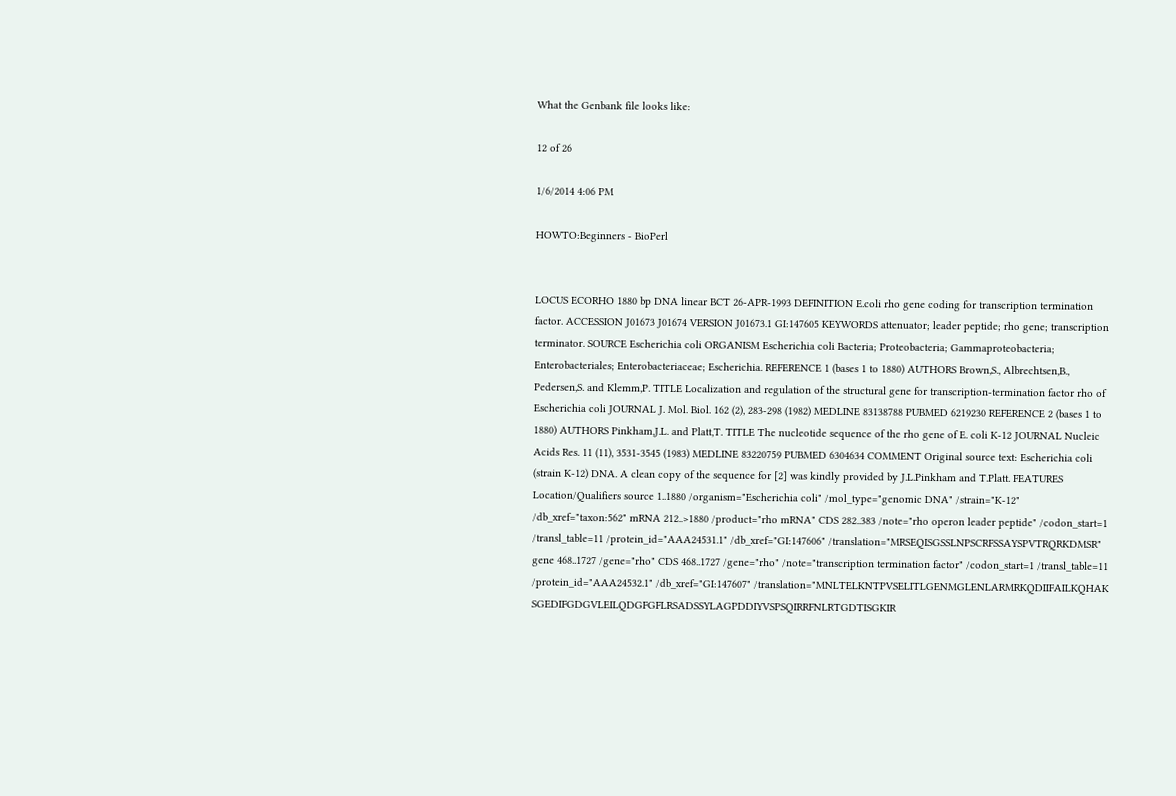What the Genbank file looks like:

12 of 26

1/6/2014 4:06 PM

HOWTO:Beginners - BioPerl


LOCUS ECORHO 1880 bp DNA linear BCT 26-APR-1993 DEFINITION E.coli rho gene coding for transcription termination factor. ACCESSION J01673 J01674 VERSION J01673.1 GI:147605 KEYWORDS attenuator; leader peptide; rho gene; transcription terminator. SOURCE Escherichia coli ORGANISM Escherichia coli Bacteria; Proteobacteria; Gammaproteobacteria; Enterobacteriales; Enterobacteriaceae; Escherichia. REFERENCE 1 (bases 1 to 1880) AUTHORS Brown,S., Albrechtsen,B., Pedersen,S. and Klemm,P. TITLE Localization and regulation of the structural gene for transcription-termination factor rho of Escherichia coli JOURNAL J. Mol. Biol. 162 (2), 283-298 (1982) MEDLINE 83138788 PUBMED 6219230 REFERENCE 2 (bases 1 to 1880) AUTHORS Pinkham,J.L. and Platt,T. TITLE The nucleotide sequence of the rho gene of E. coli K-12 JOURNAL Nucleic Acids Res. 11 (11), 3531-3545 (1983) MEDLINE 83220759 PUBMED 6304634 COMMENT Original source text: Escherichia coli (strain K-12) DNA. A clean copy of the sequence for [2] was kindly provided by J.L.Pinkham and T.Platt. FEATURES Location/Qualifiers source 1..1880 /organism="Escherichia coli" /mol_type="genomic DNA" /strain="K-12" /db_xref="taxon:562" mRNA 212..>1880 /product="rho mRNA" CDS 282..383 /note="rho operon leader peptide" /codon_start=1 /transl_table=11 /protein_id="AAA24531.1" /db_xref="GI:147606" /translation="MRSEQISGSSLNPSCRFSSAYSPVTRQRKDMSR" gene 468..1727 /gene="rho" CDS 468..1727 /gene="rho" /note="transcription termination factor" /codon_start=1 /transl_table=11 /protein_id="AAA24532.1" /db_xref="GI:147607" /translation="MNLTELKNTPVSELITLGENMGLENLARMRKQDIIFAILKQHAK SGEDIFGDGVLEILQDGFGFLRSADSSYLAGPDDIYVSPSQIRRFNLRTGDTISGKIR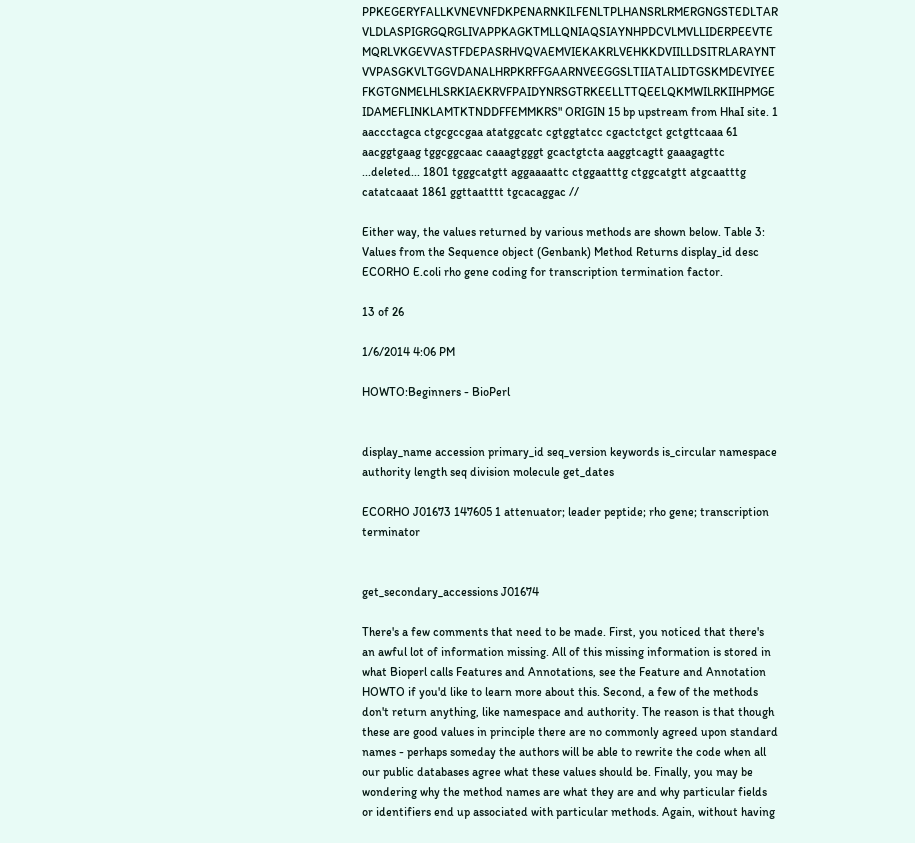PPKEGERYFALLKVNEVNFDKPENARNKILFENLTPLHANSRLRMERGNGSTEDLTAR VLDLASPIGRGQRGLIVAPPKAGKTMLLQNIAQSIAYNHPDCVLMVLLIDERPEEVTE MQRLVKGEVVASTFDEPASRHVQVAEMVIEKAKRLVEHKKDVIILLDSITRLARAYNT VVPASGKVLTGGVDANALHRPKRFFGAARNVEEGGSLTIIATALIDTGSKMDEVIYEE FKGTGNMELHLSRKIAEKRVFPAIDYNRSGTRKEELLTTQEELQKMWILRKIIHPMGE IDAMEFLINKLAMTKTNDDFFEMMKRS" ORIGIN 15 bp upstream from HhaI site. 1 aaccctagca ctgcgccgaa atatggcatc cgtggtatcc cgactctgct gctgttcaaa 61 aacggtgaag tggcggcaac caaagtgggt gcactgtcta aaggtcagtt gaaagagttc ...deleted... 1801 tgggcatgtt aggaaaattc ctggaatttg ctggcatgtt atgcaatttg catatcaaat 1861 ggttaatttt tgcacaggac //

Either way, the values returned by various methods are shown below. Table 3: Values from the Sequence object (Genbank) Method Returns display_id desc ECORHO E.coli rho gene coding for transcription termination factor.

13 of 26

1/6/2014 4:06 PM

HOWTO:Beginners - BioPerl


display_name accession primary_id seq_version keywords is_circular namespace authority length seq division molecule get_dates

ECORHO J01673 147605 1 attenuator; leader peptide; rho gene; transcription terminator


get_secondary_accessions J01674

There's a few comments that need to be made. First, you noticed that there's an awful lot of information missing. All of this missing information is stored in what Bioperl calls Features and Annotations, see the Feature and Annotation HOWTO if you'd like to learn more about this. Second, a few of the methods don't return anything, like namespace and authority. The reason is that though these are good values in principle there are no commonly agreed upon standard names - perhaps someday the authors will be able to rewrite the code when all our public databases agree what these values should be. Finally, you may be wondering why the method names are what they are and why particular fields or identifiers end up associated with particular methods. Again, without having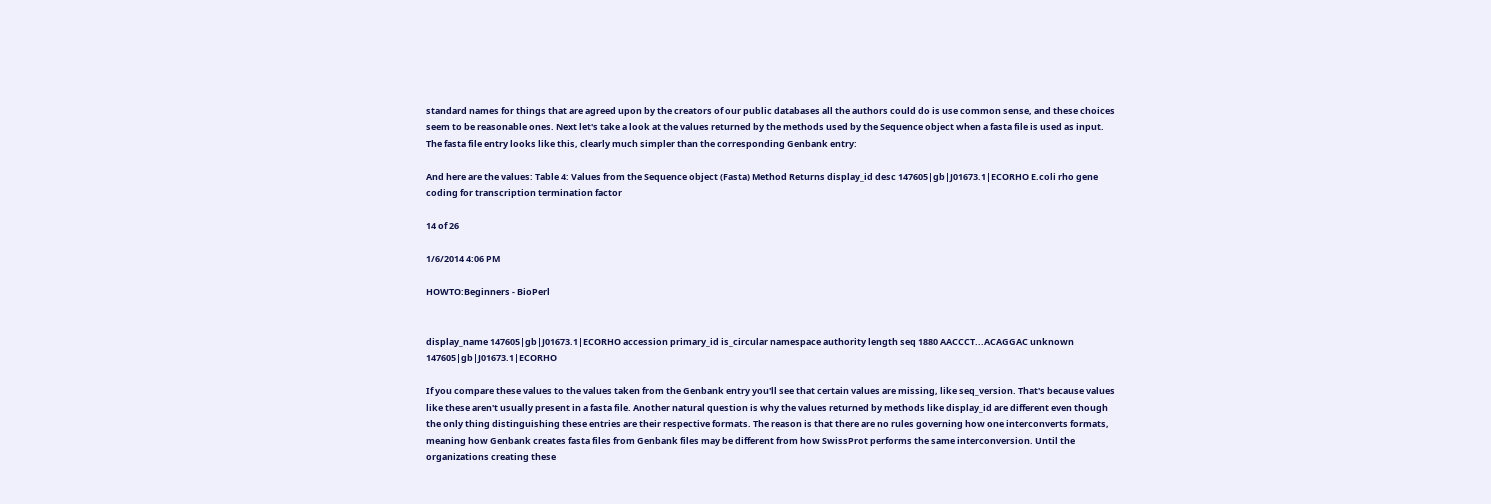standard names for things that are agreed upon by the creators of our public databases all the authors could do is use common sense, and these choices seem to be reasonable ones. Next let's take a look at the values returned by the methods used by the Sequence object when a fasta file is used as input. The fasta file entry looks like this, clearly much simpler than the corresponding Genbank entry:

And here are the values: Table 4: Values from the Sequence object (Fasta) Method Returns display_id desc 147605|gb|J01673.1|ECORHO E.coli rho gene coding for transcription termination factor

14 of 26

1/6/2014 4:06 PM

HOWTO:Beginners - BioPerl


display_name 147605|gb|J01673.1|ECORHO accession primary_id is_circular namespace authority length seq 1880 AACCCT...ACAGGAC unknown 147605|gb|J01673.1|ECORHO

If you compare these values to the values taken from the Genbank entry you'll see that certain values are missing, like seq_version. That's because values like these aren't usually present in a fasta file. Another natural question is why the values returned by methods like display_id are different even though the only thing distinguishing these entries are their respective formats. The reason is that there are no rules governing how one interconverts formats, meaning how Genbank creates fasta files from Genbank files may be different from how SwissProt performs the same interconversion. Until the organizations creating these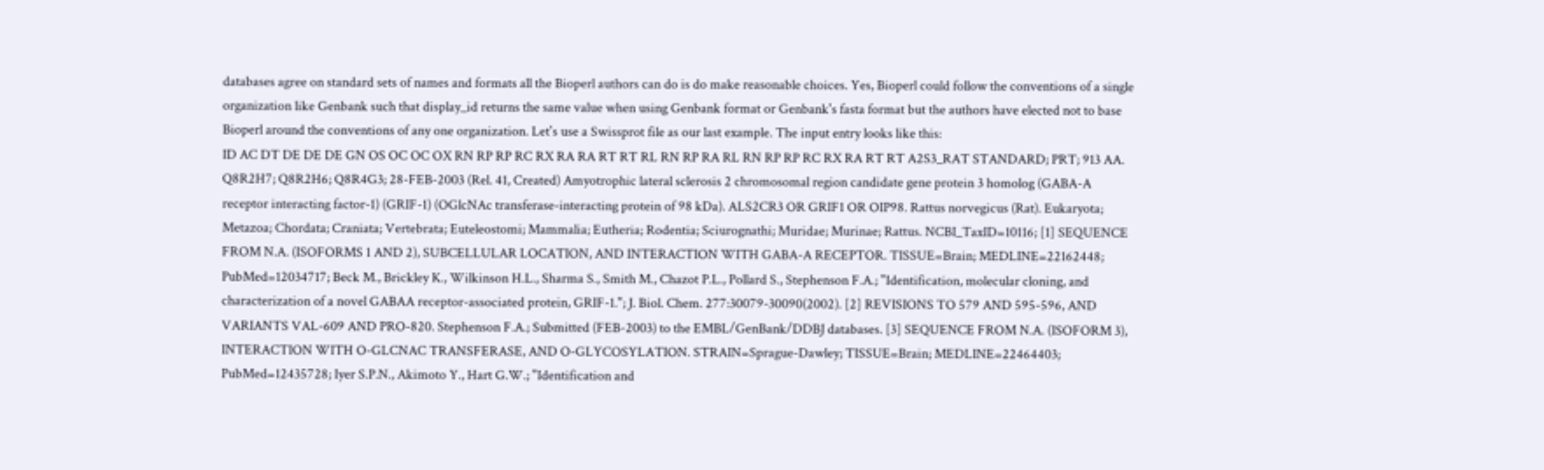databases agree on standard sets of names and formats all the Bioperl authors can do is do make reasonable choices. Yes, Bioperl could follow the conventions of a single organization like Genbank such that display_id returns the same value when using Genbank format or Genbank's fasta format but the authors have elected not to base Bioperl around the conventions of any one organization. Let's use a Swissprot file as our last example. The input entry looks like this:
ID AC DT DE DE DE GN OS OC OC OX RN RP RP RC RX RA RA RT RT RL RN RP RA RL RN RP RP RC RX RA RT RT A2S3_RAT STANDARD; PRT; 913 AA. Q8R2H7; Q8R2H6; Q8R4G3; 28-FEB-2003 (Rel. 41, Created) Amyotrophic lateral sclerosis 2 chromosomal region candidate gene protein 3 homolog (GABA-A receptor interacting factor-1) (GRIF-1) (OGlcNAc transferase-interacting protein of 98 kDa). ALS2CR3 OR GRIF1 OR OIP98. Rattus norvegicus (Rat). Eukaryota; Metazoa; Chordata; Craniata; Vertebrata; Euteleostomi; Mammalia; Eutheria; Rodentia; Sciurognathi; Muridae; Murinae; Rattus. NCBI_TaxID=10116; [1] SEQUENCE FROM N.A. (ISOFORMS 1 AND 2), SUBCELLULAR LOCATION, AND INTERACTION WITH GABA-A RECEPTOR. TISSUE=Brain; MEDLINE=22162448; PubMed=12034717; Beck M., Brickley K., Wilkinson H.L., Sharma S., Smith M., Chazot P.L., Pollard S., Stephenson F.A.; "Identification, molecular cloning, and characterization of a novel GABAA receptor-associated protein, GRIF-1."; J. Biol. Chem. 277:30079-30090(2002). [2] REVISIONS TO 579 AND 595-596, AND VARIANTS VAL-609 AND PRO-820. Stephenson F.A.; Submitted (FEB-2003) to the EMBL/GenBank/DDBJ databases. [3] SEQUENCE FROM N.A. (ISOFORM 3), INTERACTION WITH O-GLCNAC TRANSFERASE, AND O-GLYCOSYLATION. STRAIN=Sprague-Dawley; TISSUE=Brain; MEDLINE=22464403; PubMed=12435728; Iyer S.P.N., Akimoto Y., Hart G.W.; "Identification and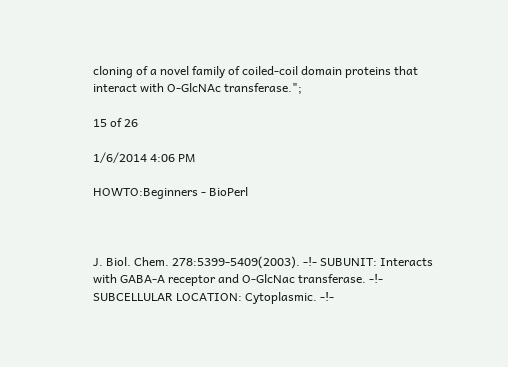cloning of a novel family of coiled-coil domain proteins that interact with O-GlcNAc transferase.";

15 of 26

1/6/2014 4:06 PM

HOWTO:Beginners - BioPerl



J. Biol. Chem. 278:5399-5409(2003). -!- SUBUNIT: Interacts with GABA-A receptor and O-GlcNac transferase. -!- SUBCELLULAR LOCATION: Cytoplasmic. -!-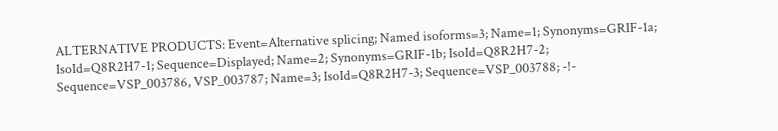ALTERNATIVE PRODUCTS: Event=Alternative splicing; Named isoforms=3; Name=1; Synonyms=GRIF-1a; IsoId=Q8R2H7-1; Sequence=Displayed; Name=2; Synonyms=GRIF-1b; IsoId=Q8R2H7-2; Sequence=VSP_003786, VSP_003787; Name=3; IsoId=Q8R2H7-3; Sequence=VSP_003788; -!-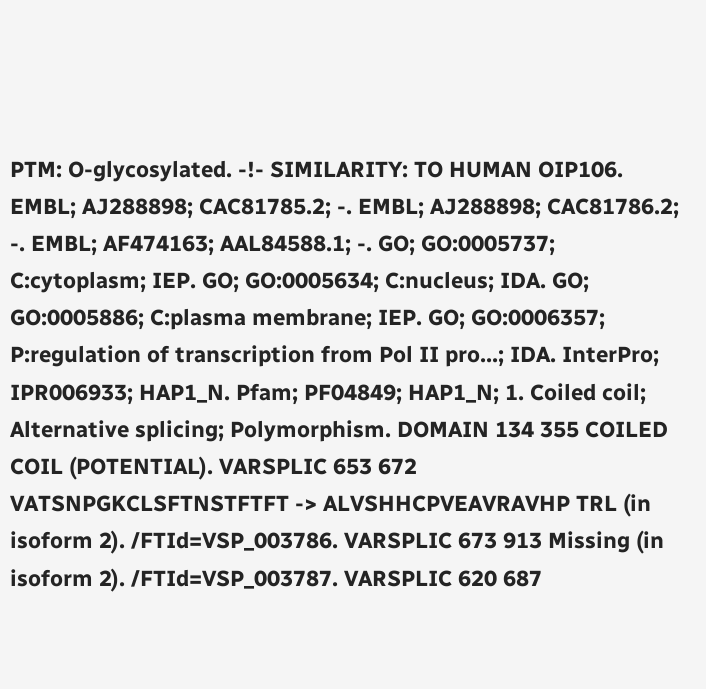PTM: O-glycosylated. -!- SIMILARITY: TO HUMAN OIP106. EMBL; AJ288898; CAC81785.2; -. EMBL; AJ288898; CAC81786.2; -. EMBL; AF474163; AAL84588.1; -. GO; GO:0005737; C:cytoplasm; IEP. GO; GO:0005634; C:nucleus; IDA. GO; GO:0005886; C:plasma membrane; IEP. GO; GO:0006357; P:regulation of transcription from Pol II pro...; IDA. InterPro; IPR006933; HAP1_N. Pfam; PF04849; HAP1_N; 1. Coiled coil; Alternative splicing; Polymorphism. DOMAIN 134 355 COILED COIL (POTENTIAL). VARSPLIC 653 672 VATSNPGKCLSFTNSTFTFT -> ALVSHHCPVEAVRAVHP TRL (in isoform 2). /FTId=VSP_003786. VARSPLIC 673 913 Missing (in isoform 2). /FTId=VSP_003787. VARSPLIC 620 687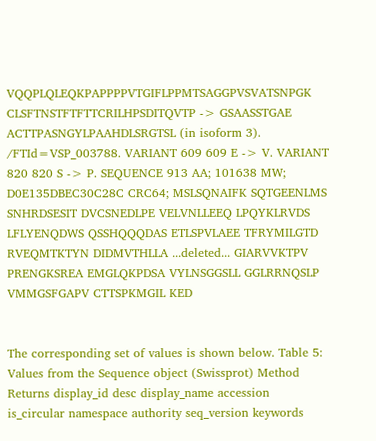VQQPLQLEQKPAPPPPVTGIFLPPMTSAGGPVSVATSNPGK CLSFTNSTFTFTTCRILHPSDITQVTP -> GSAASSTGAE ACTTPASNGYLPAAHDLSRGTSL (in isoform 3). /FTId=VSP_003788. VARIANT 609 609 E -> V. VARIANT 820 820 S -> P. SEQUENCE 913 AA; 101638 MW; D0E135DBEC30C28C CRC64; MSLSQNAIFK SQTGEENLMS SNHRDSESIT DVCSNEDLPE VELVNLLEEQ LPQYKLRVDS LFLYENQDWS QSSHQQQDAS ETLSPVLAEE TFRYMILGTD RVEQMTKTYN DIDMVTHLLA ...deleted... GIARVVKTPV PRENGKSREA EMGLQKPDSA VYLNSGGSLL GGLRRNQSLP VMMGSFGAPV CTTSPKMGIL KED


The corresponding set of values is shown below. Table 5: Values from the Sequence object (Swissprot) Method Returns display_id desc display_name accession is_circular namespace authority seq_version keywords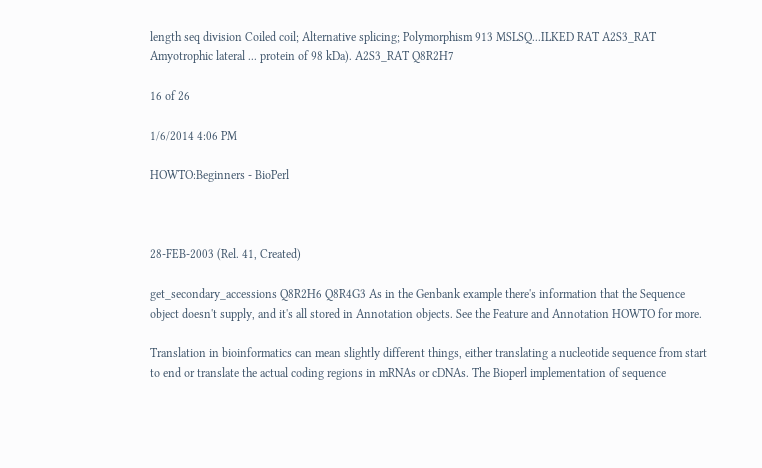length seq division Coiled coil; Alternative splicing; Polymorphism 913 MSLSQ...ILKED RAT A2S3_RAT Amyotrophic lateral ... protein of 98 kDa). A2S3_RAT Q8R2H7

16 of 26

1/6/2014 4:06 PM

HOWTO:Beginners - BioPerl



28-FEB-2003 (Rel. 41, Created)

get_secondary_accessions Q8R2H6 Q8R4G3 As in the Genbank example there's information that the Sequence object doesn't supply, and it's all stored in Annotation objects. See the Feature and Annotation HOWTO for more.

Translation in bioinformatics can mean slightly different things, either translating a nucleotide sequence from start to end or translate the actual coding regions in mRNAs or cDNAs. The Bioperl implementation of sequence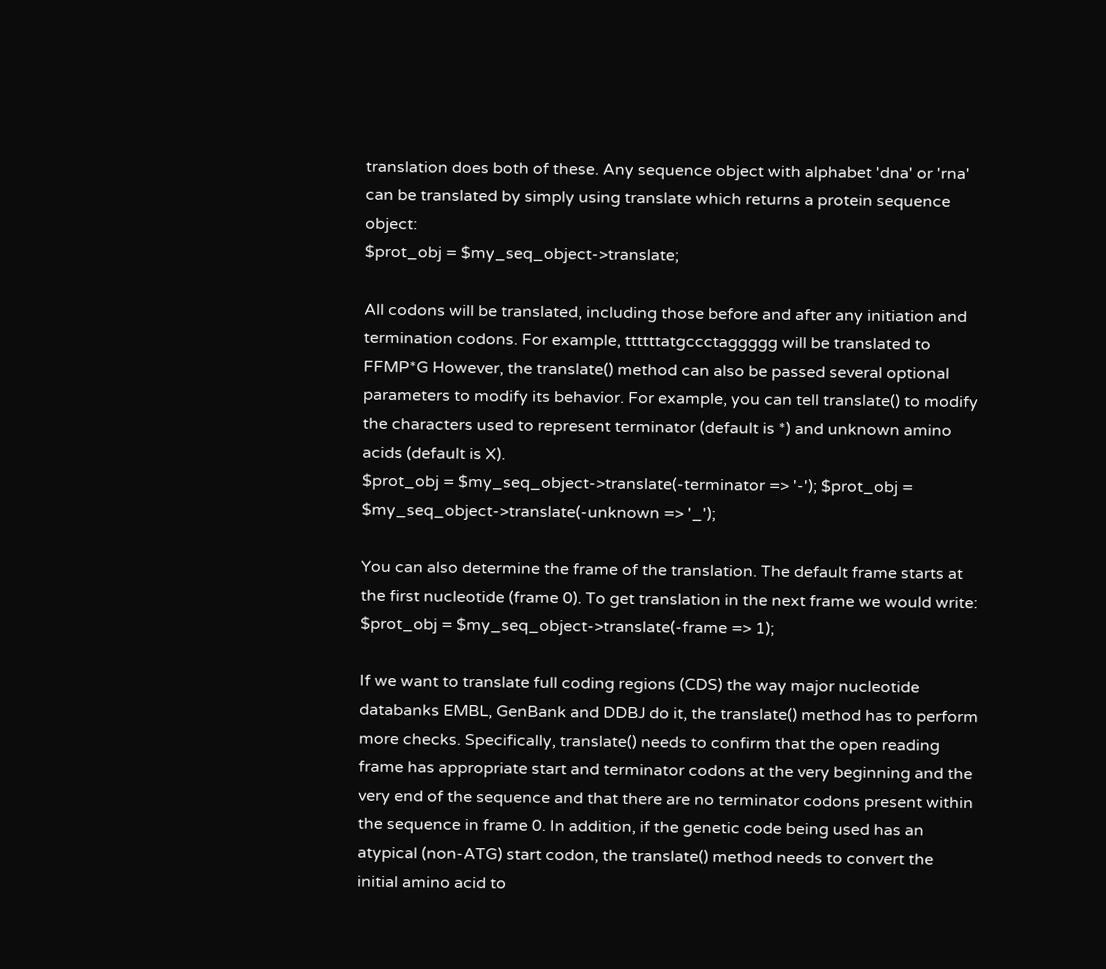translation does both of these. Any sequence object with alphabet 'dna' or 'rna' can be translated by simply using translate which returns a protein sequence object:
$prot_obj = $my_seq_object->translate;

All codons will be translated, including those before and after any initiation and termination codons. For example, ttttttatgccctaggggg will be translated to FFMP*G However, the translate() method can also be passed several optional parameters to modify its behavior. For example, you can tell translate() to modify the characters used to represent terminator (default is *) and unknown amino acids (default is X).
$prot_obj = $my_seq_object->translate(-terminator => '-'); $prot_obj = $my_seq_object->translate(-unknown => '_');

You can also determine the frame of the translation. The default frame starts at the first nucleotide (frame 0). To get translation in the next frame we would write:
$prot_obj = $my_seq_object->translate(-frame => 1);

If we want to translate full coding regions (CDS) the way major nucleotide databanks EMBL, GenBank and DDBJ do it, the translate() method has to perform more checks. Specifically, translate() needs to confirm that the open reading frame has appropriate start and terminator codons at the very beginning and the very end of the sequence and that there are no terminator codons present within the sequence in frame 0. In addition, if the genetic code being used has an atypical (non-ATG) start codon, the translate() method needs to convert the initial amino acid to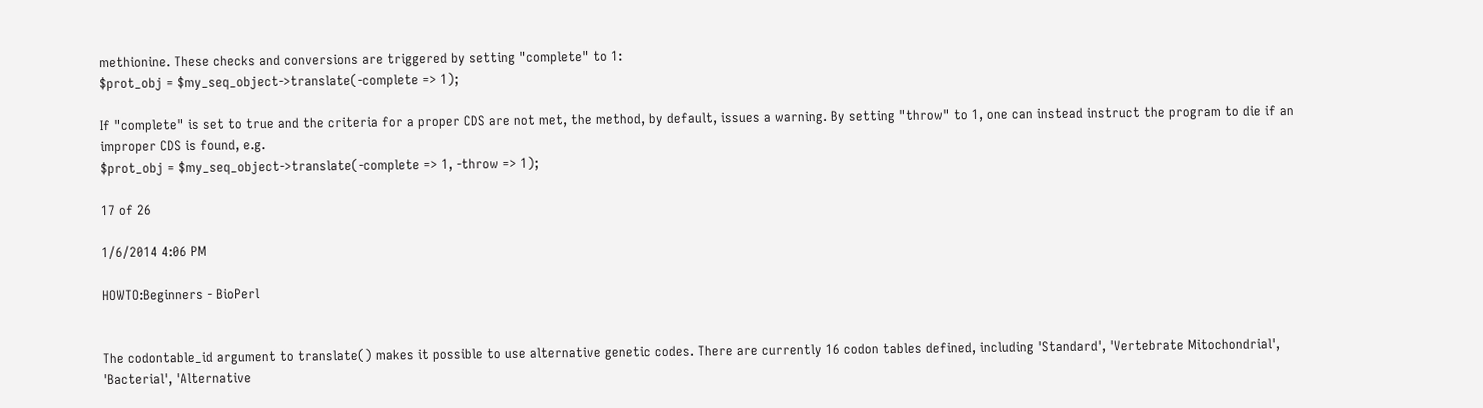methionine. These checks and conversions are triggered by setting "complete" to 1:
$prot_obj = $my_seq_object->translate(-complete => 1);

If "complete" is set to true and the criteria for a proper CDS are not met, the method, by default, issues a warning. By setting "throw" to 1, one can instead instruct the program to die if an improper CDS is found, e.g.
$prot_obj = $my_seq_object->translate(-complete => 1, -throw => 1);

17 of 26

1/6/2014 4:06 PM

HOWTO:Beginners - BioPerl


The codontable_id argument to translate() makes it possible to use alternative genetic codes. There are currently 16 codon tables defined, including 'Standard', 'Vertebrate Mitochondrial', 'Bacterial', 'Alternative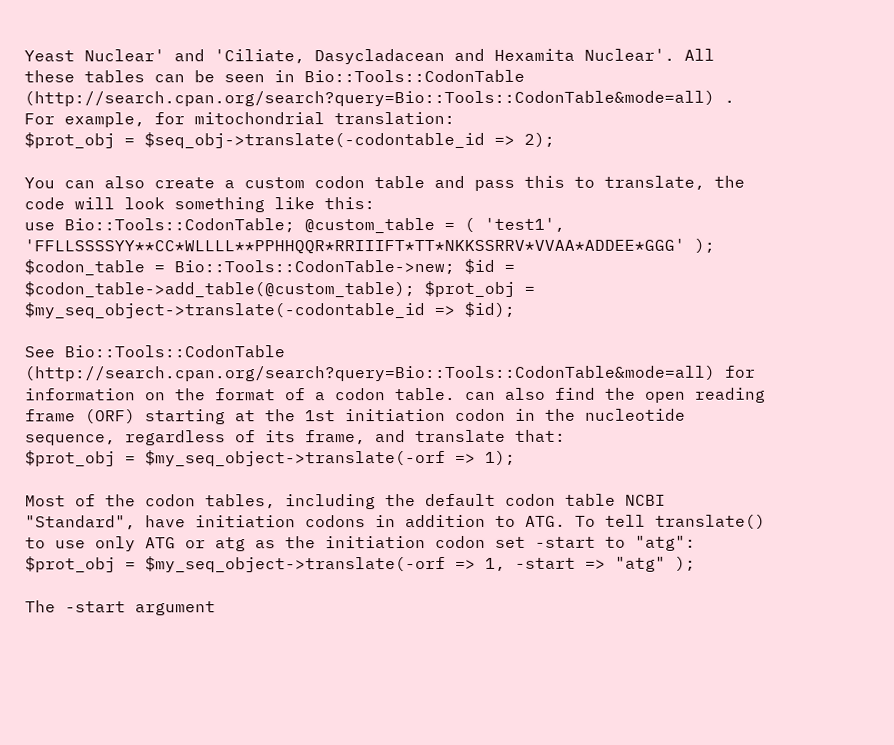Yeast Nuclear' and 'Ciliate, Dasycladacean and Hexamita Nuclear'. All these tables can be seen in Bio::Tools::CodonTable (http://search.cpan.org/search?query=Bio::Tools::CodonTable&mode=all) . For example, for mitochondrial translation:
$prot_obj = $seq_obj->translate(-codontable_id => 2);

You can also create a custom codon table and pass this to translate, the code will look something like this:
use Bio::Tools::CodonTable; @custom_table = ( 'test1', 'FFLLSSSSYY**CC*WLLLL**PPHHQQR*RRIIIFT*TT*NKKSSRRV*VVAA*ADDEE*GGG' ); $codon_table = Bio::Tools::CodonTable->new; $id = $codon_table->add_table(@custom_table); $prot_obj = $my_seq_object->translate(-codontable_id => $id);

See Bio::Tools::CodonTable (http://search.cpan.org/search?query=Bio::Tools::CodonTable&mode=all) for information on the format of a codon table. can also find the open reading frame (ORF) starting at the 1st initiation codon in the nucleotide sequence, regardless of its frame, and translate that:
$prot_obj = $my_seq_object->translate(-orf => 1);

Most of the codon tables, including the default codon table NCBI "Standard", have initiation codons in addition to ATG. To tell translate() to use only ATG or atg as the initiation codon set -start to "atg":
$prot_obj = $my_seq_object->translate(-orf => 1, -start => "atg" );

The -start argument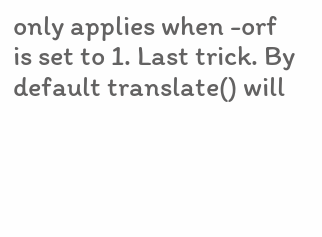only applies when -orf is set to 1. Last trick. By default translate() will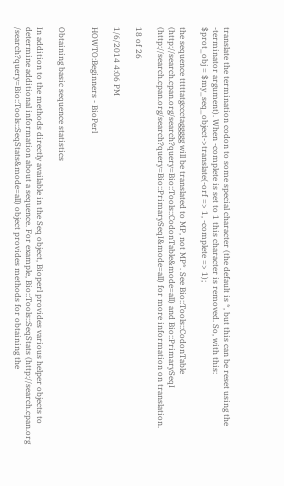translate the termination codon to some special character (the default is *, but this can be reset using the -terminator argument). When -complete is set to 1 this character is removed. So, with this:
$prot_obj = $my_seq_object->translate(-orf => 1, -complete => 1);

the sequence tttttatgccctaggggg will be translated to MP, not MP*. See Bio::Tools::CodonTable (http://search.cpan.org/search?query=Bio::Tools::CodonTable&mode=all) and Bio::PrimarySeqI (http://search.cpan.org/search?query=Bio::PrimarySeqI&mode=all) for more information on translation.

18 of 26

1/6/2014 4:06 PM

HOWTO:Beginners - BioPerl


Obtaining basic sequence statistics

In addition to the methods directly available in the Seq object, Bioperl provides various helper objects to determine additional information about a sequence. For example, Bio::Tools::SeqStats (http://search.cpan.org /search?query=Bio::Tools::SeqStats&mode=all) object provides methods for obtaining the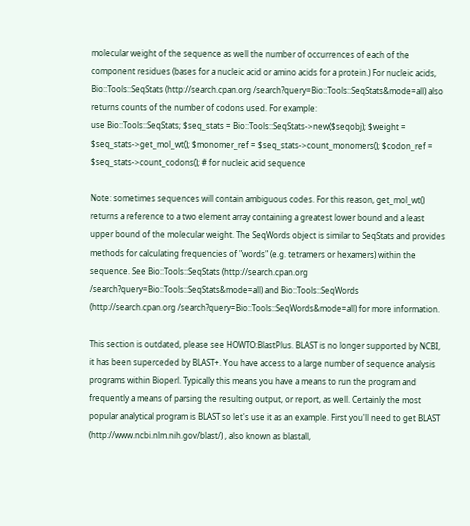molecular weight of the sequence as well the number of occurrences of each of the component residues (bases for a nucleic acid or amino acids for a protein.) For nucleic acids, Bio::Tools::SeqStats (http://search.cpan.org /search?query=Bio::Tools::SeqStats&mode=all) also returns counts of the number of codons used. For example:
use Bio::Tools::SeqStats; $seq_stats = Bio::Tools::SeqStats->new($seqobj); $weight = $seq_stats->get_mol_wt(); $monomer_ref = $seq_stats->count_monomers(); $codon_ref = $seq_stats->count_codons(); # for nucleic acid sequence

Note: sometimes sequences will contain ambiguous codes. For this reason, get_mol_wt() returns a reference to a two element array containing a greatest lower bound and a least upper bound of the molecular weight. The SeqWords object is similar to SeqStats and provides methods for calculating frequencies of "words" (e.g. tetramers or hexamers) within the sequence. See Bio::Tools::SeqStats (http://search.cpan.org /search?query=Bio::Tools::SeqStats&mode=all) and Bio::Tools::SeqWords (http://search.cpan.org /search?query=Bio::Tools::SeqWords&mode=all) for more information.

This section is outdated, please see HOWTO:BlastPlus. BLAST is no longer supported by NCBI, it has been superceded by BLAST+. You have access to a large number of sequence analysis programs within Bioperl. Typically this means you have a means to run the program and frequently a means of parsing the resulting output, or report, as well. Certainly the most popular analytical program is BLAST so let's use it as an example. First you'll need to get BLAST (http://www.ncbi.nlm.nih.gov/blast/) , also known as blastall,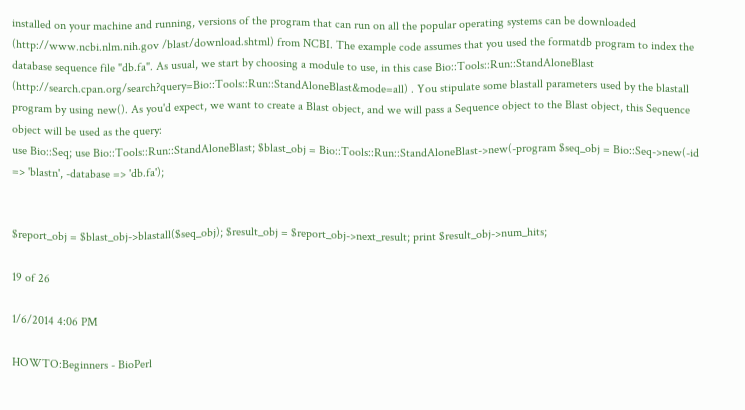installed on your machine and running, versions of the program that can run on all the popular operating systems can be downloaded (http://www.ncbi.nlm.nih.gov /blast/download.shtml) from NCBI. The example code assumes that you used the formatdb program to index the database sequence file "db.fa". As usual, we start by choosing a module to use, in this case Bio::Tools::Run::StandAloneBlast (http://search.cpan.org/search?query=Bio::Tools::Run::StandAloneBlast&mode=all) . You stipulate some blastall parameters used by the blastall program by using new(). As you'd expect, we want to create a Blast object, and we will pass a Sequence object to the Blast object, this Sequence object will be used as the query:
use Bio::Seq; use Bio::Tools::Run::StandAloneBlast; $blast_obj = Bio::Tools::Run::StandAloneBlast->new(-program $seq_obj = Bio::Seq->new(-id => 'blastn', -database => 'db.fa');


$report_obj = $blast_obj->blastall($seq_obj); $result_obj = $report_obj->next_result; print $result_obj->num_hits;

19 of 26

1/6/2014 4:06 PM

HOWTO:Beginners - BioPerl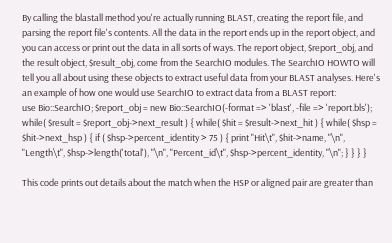By calling the blastall method you're actually running BLAST, creating the report file, and parsing the report file's contents. All the data in the report ends up in the report object, and you can access or print out the data in all sorts of ways. The report object, $report_obj, and the result object, $result_obj, come from the SearchIO modules. The SearchIO HOWTO will tell you all about using these objects to extract useful data from your BLAST analyses. Here's an example of how one would use SearchIO to extract data from a BLAST report:
use Bio::SearchIO; $report_obj = new Bio::SearchIO(-format => 'blast', -file => 'report.bls'); while( $result = $report_obj->next_result ) { while( $hit = $result->next_hit ) { while( $hsp = $hit->next_hsp ) { if ( $hsp->percent_identity > 75 ) { print "Hit\t", $hit->name, "\n", "Length\t", $hsp->length('total'), "\n", "Percent_id\t", $hsp->percent_identity, "\n"; } } } }

This code prints out details about the match when the HSP or aligned pair are greater than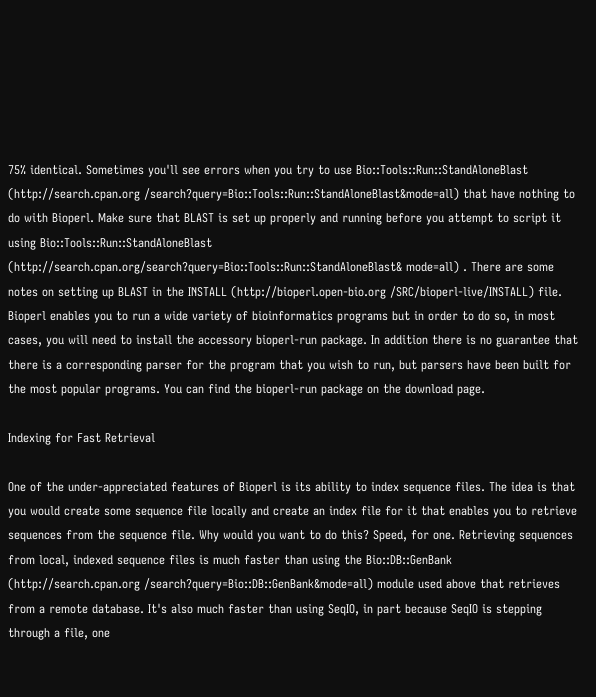75% identical. Sometimes you'll see errors when you try to use Bio::Tools::Run::StandAloneBlast (http://search.cpan.org /search?query=Bio::Tools::Run::StandAloneBlast&mode=all) that have nothing to do with Bioperl. Make sure that BLAST is set up properly and running before you attempt to script it using Bio::Tools::Run::StandAloneBlast (http://search.cpan.org/search?query=Bio::Tools::Run::StandAloneBlast& mode=all) . There are some notes on setting up BLAST in the INSTALL (http://bioperl.open-bio.org /SRC/bioperl-live/INSTALL) file. Bioperl enables you to run a wide variety of bioinformatics programs but in order to do so, in most cases, you will need to install the accessory bioperl-run package. In addition there is no guarantee that there is a corresponding parser for the program that you wish to run, but parsers have been built for the most popular programs. You can find the bioperl-run package on the download page.

Indexing for Fast Retrieval

One of the under-appreciated features of Bioperl is its ability to index sequence files. The idea is that you would create some sequence file locally and create an index file for it that enables you to retrieve sequences from the sequence file. Why would you want to do this? Speed, for one. Retrieving sequences from local, indexed sequence files is much faster than using the Bio::DB::GenBank (http://search.cpan.org /search?query=Bio::DB::GenBank&mode=all) module used above that retrieves from a remote database. It's also much faster than using SeqIO, in part because SeqIO is stepping through a file, one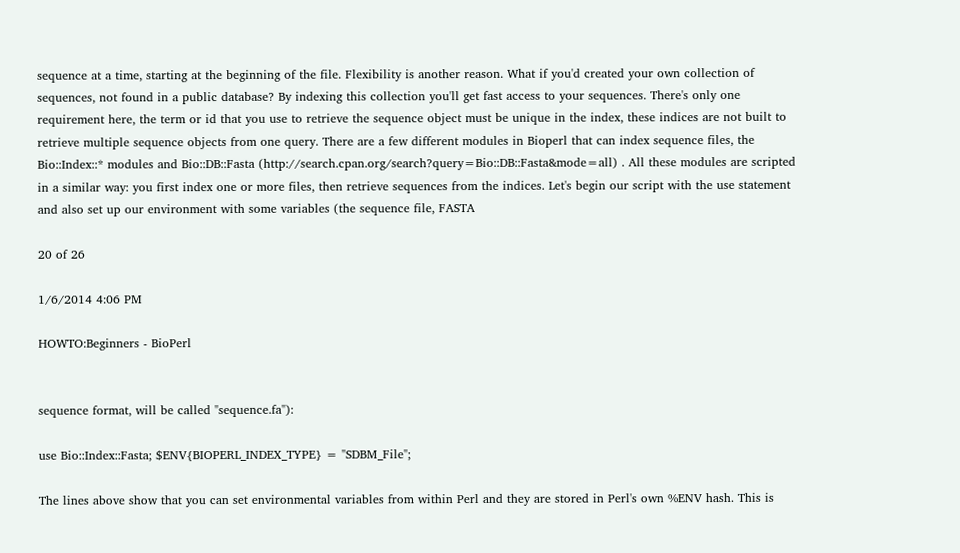sequence at a time, starting at the beginning of the file. Flexibility is another reason. What if you'd created your own collection of sequences, not found in a public database? By indexing this collection you'll get fast access to your sequences. There's only one requirement here, the term or id that you use to retrieve the sequence object must be unique in the index, these indices are not built to retrieve multiple sequence objects from one query. There are a few different modules in Bioperl that can index sequence files, the Bio::Index::* modules and Bio::DB::Fasta (http://search.cpan.org/search?query=Bio::DB::Fasta&mode=all) . All these modules are scripted in a similar way: you first index one or more files, then retrieve sequences from the indices. Let's begin our script with the use statement and also set up our environment with some variables (the sequence file, FASTA

20 of 26

1/6/2014 4:06 PM

HOWTO:Beginners - BioPerl


sequence format, will be called "sequence.fa"):

use Bio::Index::Fasta; $ENV{BIOPERL_INDEX_TYPE} = "SDBM_File";

The lines above show that you can set environmental variables from within Perl and they are stored in Perl's own %ENV hash. This is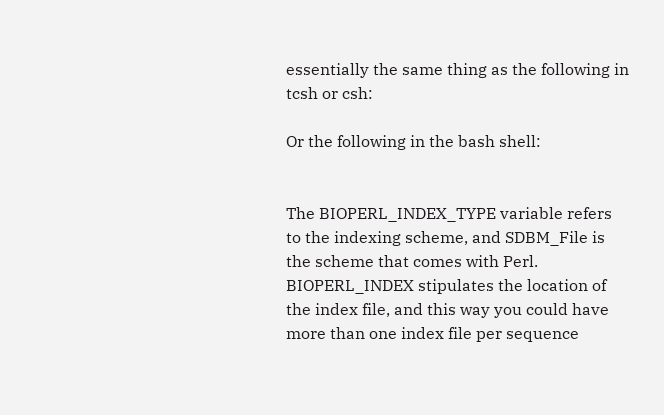essentially the same thing as the following in tcsh or csh:

Or the following in the bash shell:


The BIOPERL_INDEX_TYPE variable refers to the indexing scheme, and SDBM_File is the scheme that comes with Perl. BIOPERL_INDEX stipulates the location of the index file, and this way you could have more than one index file per sequence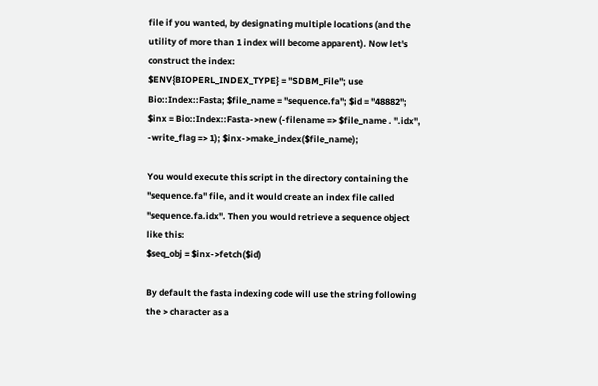file if you wanted, by designating multiple locations (and the utility of more than 1 index will become apparent). Now let's construct the index:
$ENV{BIOPERL_INDEX_TYPE} = "SDBM_File"; use Bio::Index::Fasta; $file_name = "sequence.fa"; $id = "48882"; $inx = Bio::Index::Fasta->new (-filename => $file_name . ".idx", -write_flag => 1); $inx->make_index($file_name);

You would execute this script in the directory containing the "sequence.fa" file, and it would create an index file called "sequence.fa.idx". Then you would retrieve a sequence object like this:
$seq_obj = $inx->fetch($id)

By default the fasta indexing code will use the string following the > character as a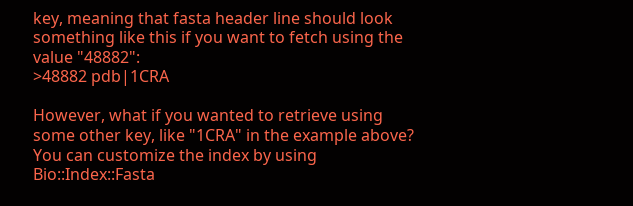key, meaning that fasta header line should look something like this if you want to fetch using the value "48882":
>48882 pdb|1CRA

However, what if you wanted to retrieve using some other key, like "1CRA" in the example above? You can customize the index by using Bio::Index::Fasta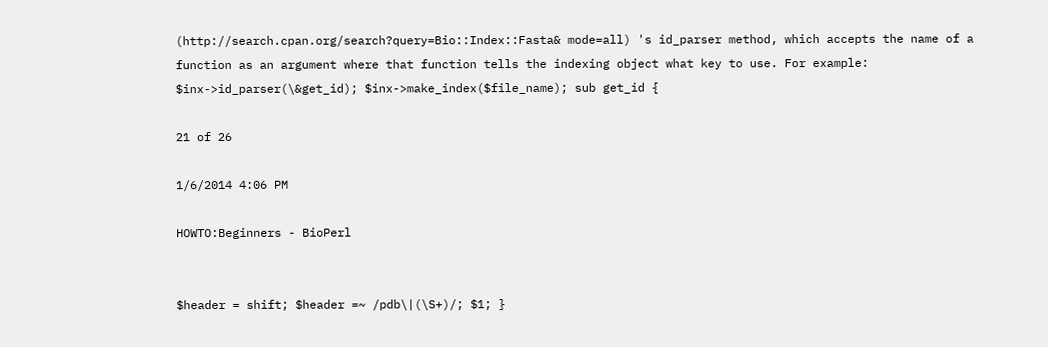(http://search.cpan.org/search?query=Bio::Index::Fasta& mode=all) 's id_parser method, which accepts the name of a function as an argument where that function tells the indexing object what key to use. For example:
$inx->id_parser(\&get_id); $inx->make_index($file_name); sub get_id {

21 of 26

1/6/2014 4:06 PM

HOWTO:Beginners - BioPerl


$header = shift; $header =~ /pdb\|(\S+)/; $1; }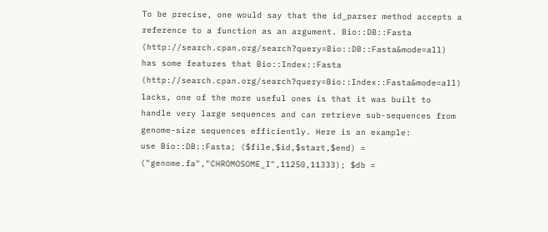To be precise, one would say that the id_parser method accepts a reference to a function as an argument. Bio::DB::Fasta (http://search.cpan.org/search?query=Bio::DB::Fasta&mode=all) has some features that Bio::Index::Fasta (http://search.cpan.org/search?query=Bio::Index::Fasta&mode=all) lacks, one of the more useful ones is that it was built to handle very large sequences and can retrieve sub-sequences from genome-size sequences efficiently. Here is an example:
use Bio::DB::Fasta; ($file,$id,$start,$end) = ("genome.fa","CHROMOSOME_I",11250,11333); $db =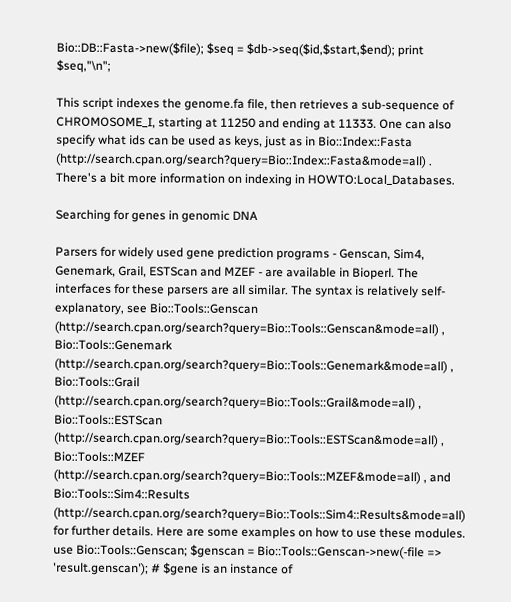Bio::DB::Fasta->new($file); $seq = $db->seq($id,$start,$end); print $seq,"\n";

This script indexes the genome.fa file, then retrieves a sub-sequence of CHROMOSOME_I, starting at 11250 and ending at 11333. One can also specify what ids can be used as keys, just as in Bio::Index::Fasta (http://search.cpan.org/search?query=Bio::Index::Fasta&mode=all) . There's a bit more information on indexing in HOWTO:Local_Databases.

Searching for genes in genomic DNA

Parsers for widely used gene prediction programs - Genscan, Sim4, Genemark, Grail, ESTScan and MZEF - are available in Bioperl. The interfaces for these parsers are all similar. The syntax is relatively self-explanatory, see Bio::Tools::Genscan (http://search.cpan.org/search?query=Bio::Tools::Genscan&mode=all) , Bio::Tools::Genemark (http://search.cpan.org/search?query=Bio::Tools::Genemark&mode=all) , Bio::Tools::Grail (http://search.cpan.org/search?query=Bio::Tools::Grail&mode=all) , Bio::Tools::ESTScan (http://search.cpan.org/search?query=Bio::Tools::ESTScan&mode=all) , Bio::Tools::MZEF (http://search.cpan.org/search?query=Bio::Tools::MZEF&mode=all) , and Bio::Tools::Sim4::Results (http://search.cpan.org/search?query=Bio::Tools::Sim4::Results&mode=all) for further details. Here are some examples on how to use these modules.
use Bio::Tools::Genscan; $genscan = Bio::Tools::Genscan->new(-file => 'result.genscan'); # $gene is an instance of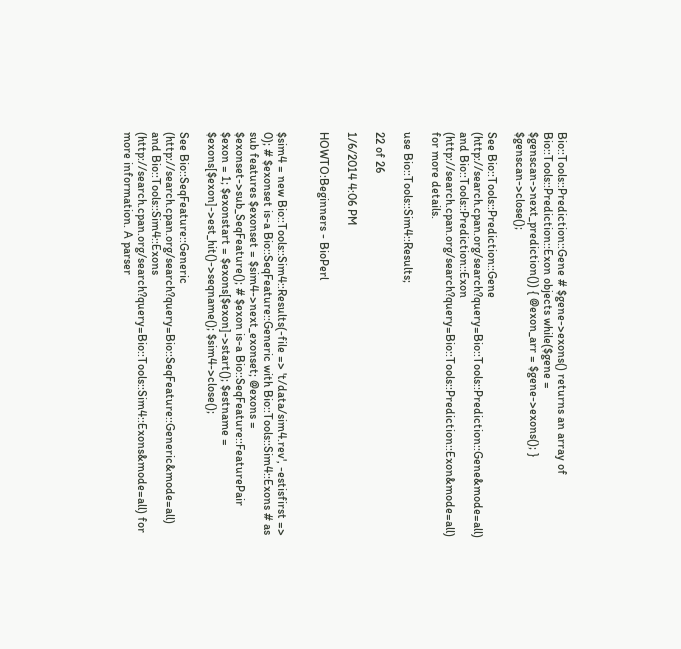Bio::Tools::Prediction::Gene # $gene->exons() returns an array of Bio::Tools::Prediction::Exon objects while($gene = $genscan->next_prediction()) { @exon_arr = $gene->exons(); } $genscan->close();

See Bio::Tools::Prediction::Gene (http://search.cpan.org/search?query=Bio::Tools::Prediction::Gene&mode=all) and Bio::Tools::Prediction::Exon (http://search.cpan.org/search?query=Bio::Tools::Prediction::Exon&mode=all) for more details.

use Bio::Tools::Sim4::Results;

22 of 26

1/6/2014 4:06 PM

HOWTO:Beginners - BioPerl


$sim4 = new Bio::Tools::Sim4::Results(-file => 't/data/sim4.rev', -estisfirst => 0); # $exonset is-a Bio::SeqFeature::Generic with Bio::Tools::Sim4::Exons # as sub features $exonset = $sim4->next_exonset; @exons = $exonset->sub_SeqFeature(); # $exon is-a Bio::SeqFeature::FeaturePair $exon = 1; $exonstart = $exons[$exon]->start(); $estname = $exons[$exon]->est_hit()->seqname(); $sim4->close();

See Bio::SeqFeature::Generic (http://search.cpan.org/search?query=Bio::SeqFeature::Generic&mode=all) and Bio::Tools::Sim4::Exons (http://search.cpan.org/search?query=Bio::Tools::Sim4::Exons&mode=all) for more information. A parser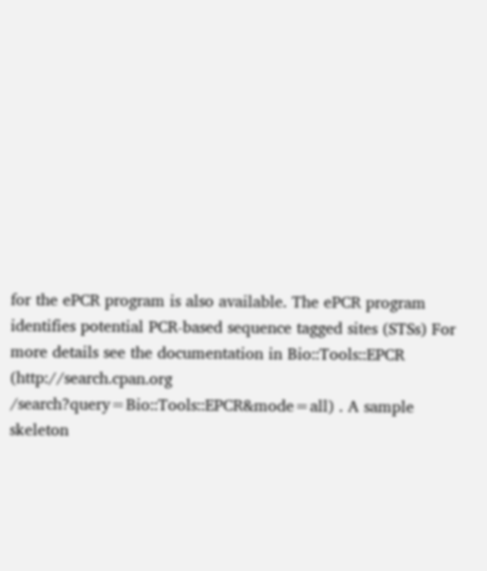for the ePCR program is also available. The ePCR program identifies potential PCR-based sequence tagged sites (STSs) For more details see the documentation in Bio::Tools::EPCR (http://search.cpan.org /search?query=Bio::Tools::EPCR&mode=all) . A sample skeleton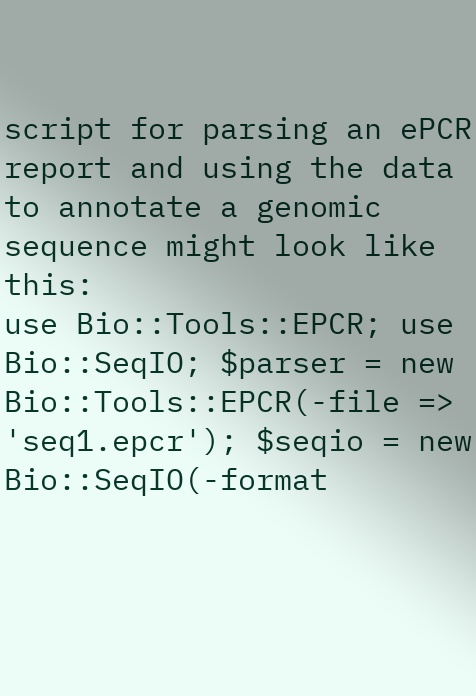script for parsing an ePCR report and using the data to annotate a genomic sequence might look like this:
use Bio::Tools::EPCR; use Bio::SeqIO; $parser = new Bio::Tools::EPCR(-file => 'seq1.epcr'); $seqio = new Bio::SeqIO(-format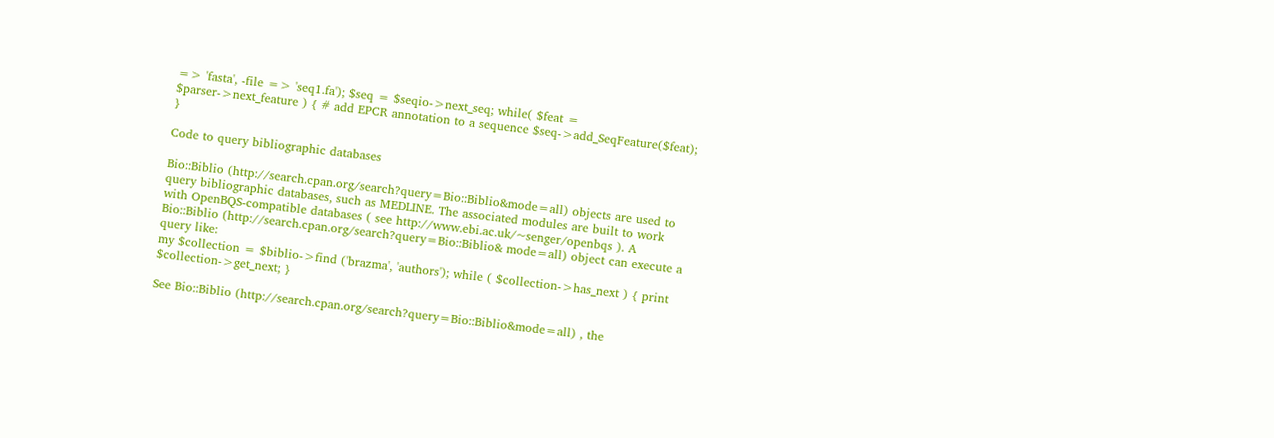=> 'fasta', -file => 'seq1.fa'); $seq = $seqio->next_seq; while( $feat = $parser->next_feature ) { # add EPCR annotation to a sequence $seq->add_SeqFeature($feat); }

Code to query bibliographic databases

Bio::Biblio (http://search.cpan.org/search?query=Bio::Biblio&mode=all) objects are used to query bibliographic databases, such as MEDLINE. The associated modules are built to work with OpenBQS-compatible databases ( see http://www.ebi.ac.uk/~senger/openbqs ). A Bio::Biblio (http://search.cpan.org/search?query=Bio::Biblio& mode=all) object can execute a query like:
my $collection = $biblio->find ('brazma', 'authors'); while ( $collection->has_next ) { print $collection->get_next; }

See Bio::Biblio (http://search.cpan.org/search?query=Bio::Biblio&mode=all) , the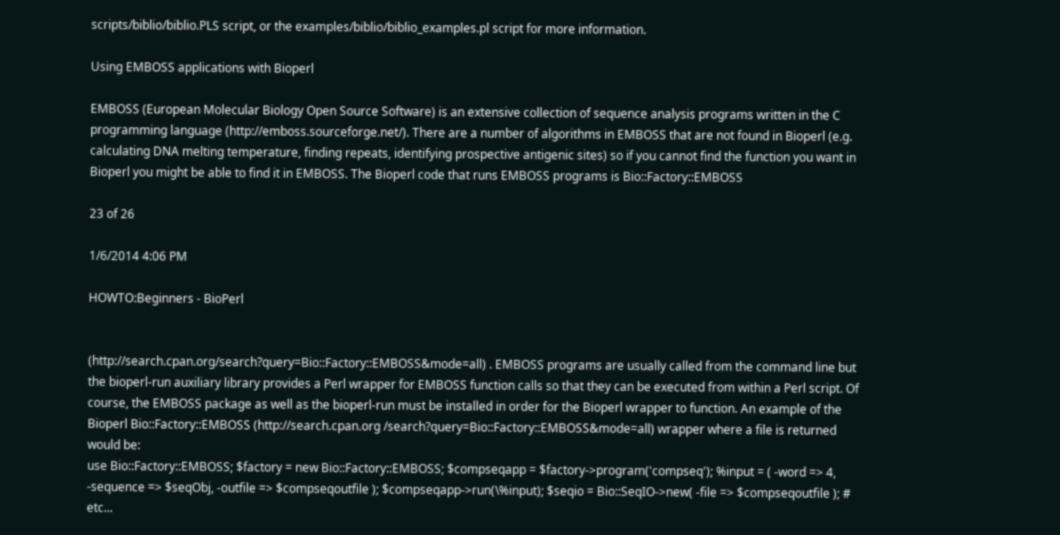scripts/biblio/biblio.PLS script, or the examples/biblio/biblio_examples.pl script for more information.

Using EMBOSS applications with Bioperl

EMBOSS (European Molecular Biology Open Source Software) is an extensive collection of sequence analysis programs written in the C programming language (http://emboss.sourceforge.net/). There are a number of algorithms in EMBOSS that are not found in Bioperl (e.g. calculating DNA melting temperature, finding repeats, identifying prospective antigenic sites) so if you cannot find the function you want in Bioperl you might be able to find it in EMBOSS. The Bioperl code that runs EMBOSS programs is Bio::Factory::EMBOSS

23 of 26

1/6/2014 4:06 PM

HOWTO:Beginners - BioPerl


(http://search.cpan.org/search?query=Bio::Factory::EMBOSS&mode=all) . EMBOSS programs are usually called from the command line but the bioperl-run auxiliary library provides a Perl wrapper for EMBOSS function calls so that they can be executed from within a Perl script. Of course, the EMBOSS package as well as the bioperl-run must be installed in order for the Bioperl wrapper to function. An example of the Bioperl Bio::Factory::EMBOSS (http://search.cpan.org /search?query=Bio::Factory::EMBOSS&mode=all) wrapper where a file is returned would be:
use Bio::Factory::EMBOSS; $factory = new Bio::Factory::EMBOSS; $compseqapp = $factory->program('compseq'); %input = ( -word => 4, -sequence => $seqObj, -outfile => $compseqoutfile ); $compseqapp->run(\%input); $seqio = Bio::SeqIO->new( -file => $compseqoutfile ); # etc...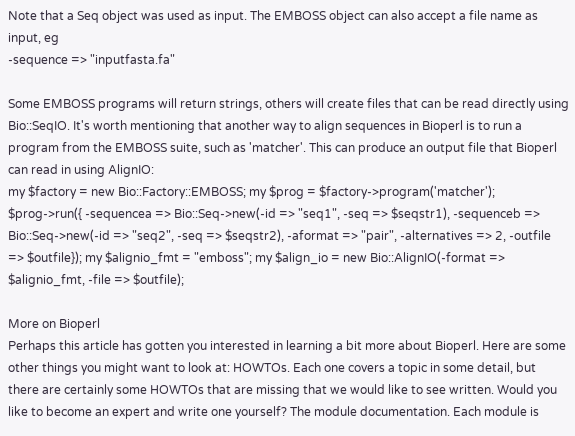Note that a Seq object was used as input. The EMBOSS object can also accept a file name as input, eg
-sequence => "inputfasta.fa"

Some EMBOSS programs will return strings, others will create files that can be read directly using Bio::SeqIO. It's worth mentioning that another way to align sequences in Bioperl is to run a program from the EMBOSS suite, such as 'matcher'. This can produce an output file that Bioperl can read in using AlignIO:
my $factory = new Bio::Factory::EMBOSS; my $prog = $factory->program('matcher'); $prog->run({ -sequencea => Bio::Seq->new(-id => "seq1", -seq => $seqstr1), -sequenceb => Bio::Seq->new(-id => "seq2", -seq => $seqstr2), -aformat => "pair", -alternatives => 2, -outfile => $outfile}); my $alignio_fmt = "emboss"; my $align_io = new Bio::AlignIO(-format => $alignio_fmt, -file => $outfile);

More on Bioperl
Perhaps this article has gotten you interested in learning a bit more about Bioperl. Here are some other things you might want to look at: HOWTOs. Each one covers a topic in some detail, but there are certainly some HOWTOs that are missing that we would like to see written. Would you like to become an expert and write one yourself? The module documentation. Each module is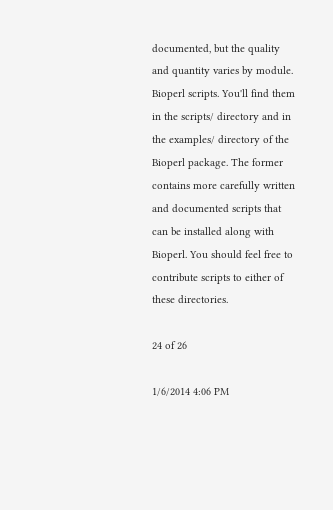documented, but the quality and quantity varies by module. Bioperl scripts. You'll find them in the scripts/ directory and in the examples/ directory of the Bioperl package. The former contains more carefully written and documented scripts that can be installed along with Bioperl. You should feel free to contribute scripts to either of these directories.

24 of 26

1/6/2014 4:06 PM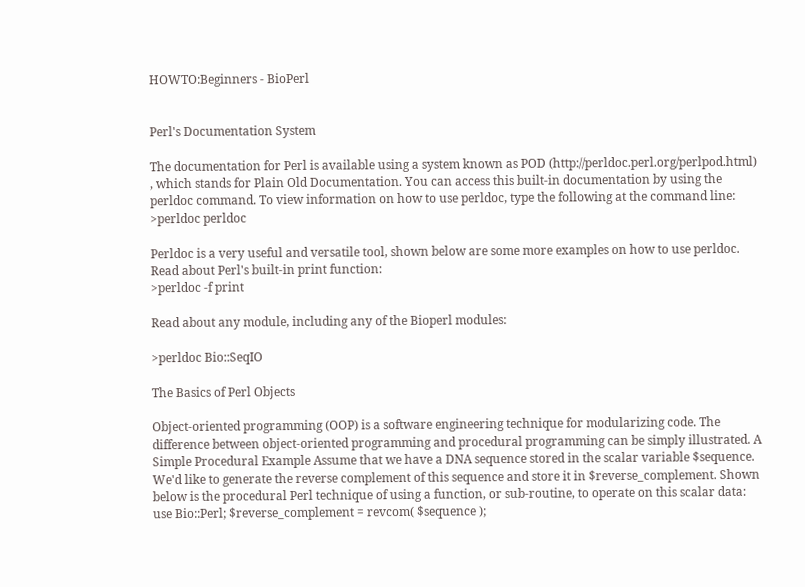HOWTO:Beginners - BioPerl


Perl's Documentation System

The documentation for Perl is available using a system known as POD (http://perldoc.perl.org/perlpod.html) , which stands for Plain Old Documentation. You can access this built-in documentation by using the perldoc command. To view information on how to use perldoc, type the following at the command line:
>perldoc perldoc

Perldoc is a very useful and versatile tool, shown below are some more examples on how to use perldoc. Read about Perl's built-in print function:
>perldoc -f print

Read about any module, including any of the Bioperl modules:

>perldoc Bio::SeqIO

The Basics of Perl Objects

Object-oriented programming (OOP) is a software engineering technique for modularizing code. The difference between object-oriented programming and procedural programming can be simply illustrated. A Simple Procedural Example Assume that we have a DNA sequence stored in the scalar variable $sequence. We'd like to generate the reverse complement of this sequence and store it in $reverse_complement. Shown below is the procedural Perl technique of using a function, or sub-routine, to operate on this scalar data:
use Bio::Perl; $reverse_complement = revcom( $sequence );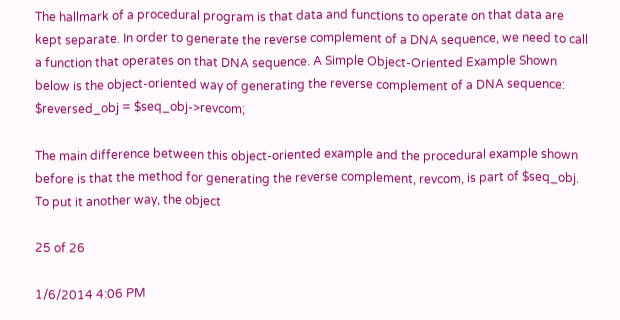The hallmark of a procedural program is that data and functions to operate on that data are kept separate. In order to generate the reverse complement of a DNA sequence, we need to call a function that operates on that DNA sequence. A Simple Object-Oriented Example Shown below is the object-oriented way of generating the reverse complement of a DNA sequence:
$reversed_obj = $seq_obj->revcom;

The main difference between this object-oriented example and the procedural example shown before is that the method for generating the reverse complement, revcom, is part of $seq_obj. To put it another way, the object

25 of 26

1/6/2014 4:06 PM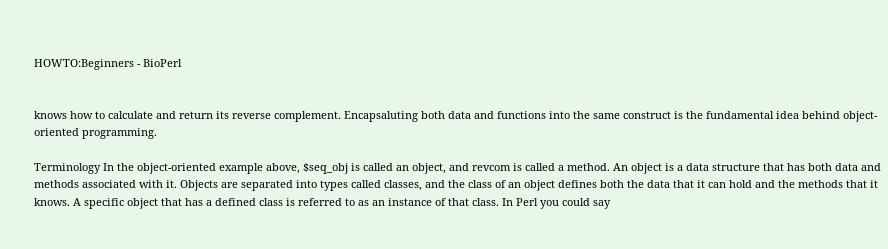HOWTO:Beginners - BioPerl


knows how to calculate and return its reverse complement. Encapsaluting both data and functions into the same construct is the fundamental idea behind object-oriented programming.

Terminology In the object-oriented example above, $seq_obj is called an object, and revcom is called a method. An object is a data structure that has both data and methods associated with it. Objects are separated into types called classes, and the class of an object defines both the data that it can hold and the methods that it knows. A specific object that has a defined class is referred to as an instance of that class. In Perl you could say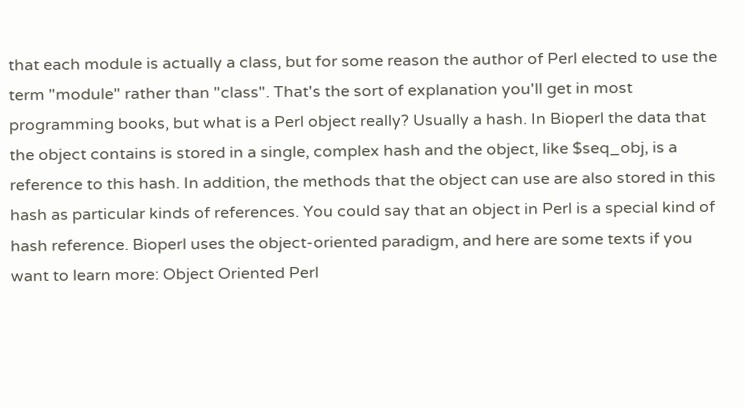that each module is actually a class, but for some reason the author of Perl elected to use the term "module" rather than "class". That's the sort of explanation you'll get in most programming books, but what is a Perl object really? Usually a hash. In Bioperl the data that the object contains is stored in a single, complex hash and the object, like $seq_obj, is a reference to this hash. In addition, the methods that the object can use are also stored in this hash as particular kinds of references. You could say that an object in Perl is a special kind of hash reference. Bioperl uses the object-oriented paradigm, and here are some texts if you want to learn more: Object Oriented Perl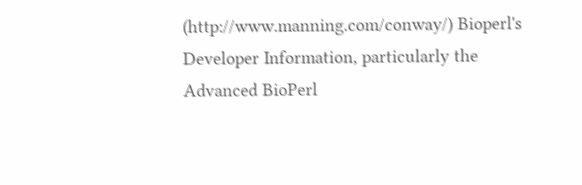(http://www.manning.com/conway/) Bioperl's Developer Information, particularly the Advanced BioPerl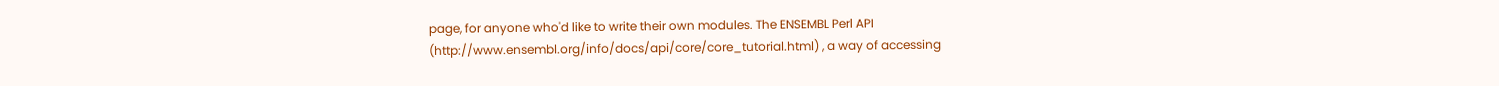page, for anyone who'd like to write their own modules. The ENSEMBL Perl API (http://www.ensembl.org/info/docs/api/core/core_tutorial.html) , a way of accessing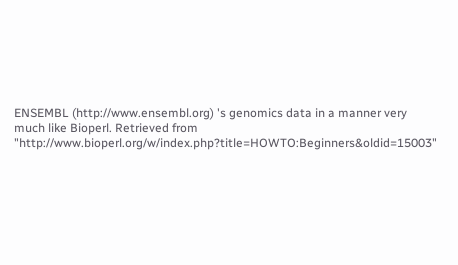ENSEMBL (http://www.ensembl.org) 's genomics data in a manner very much like Bioperl. Retrieved from "http://www.bioperl.org/w/index.php?title=HOWTO:Beginners&oldid=15003"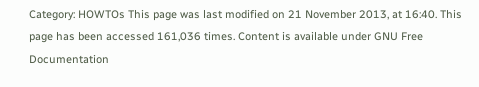Category: HOWTOs This page was last modified on 21 November 2013, at 16:40. This page has been accessed 161,036 times. Content is available under GNU Free Documentation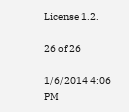License 1.2.

26 of 26

1/6/2014 4:06 PM